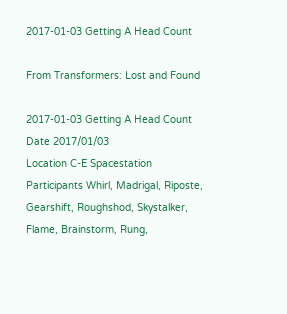2017-01-03 Getting A Head Count

From Transformers: Lost and Found

2017-01-03 Getting A Head Count
Date 2017/01/03
Location C-E Spacestation
Participants Whirl, Madrigal, Riposte, Gearshift, Roughshod, Skystalker, Flame, Brainstorm, Rung,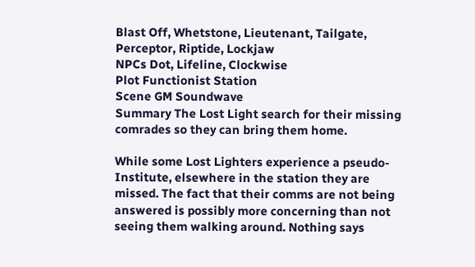Blast Off, Whetstone, Lieutenant, Tailgate, Perceptor, Riptide, Lockjaw
NPCs Dot, Lifeline, Clockwise
Plot Functionist Station
Scene GM Soundwave
Summary The Lost Light search for their missing comrades so they can bring them home.

While some Lost Lighters experience a pseudo-Institute, elsewhere in the station they are missed. The fact that their comms are not being answered is possibly more concerning than not seeing them walking around. Nothing says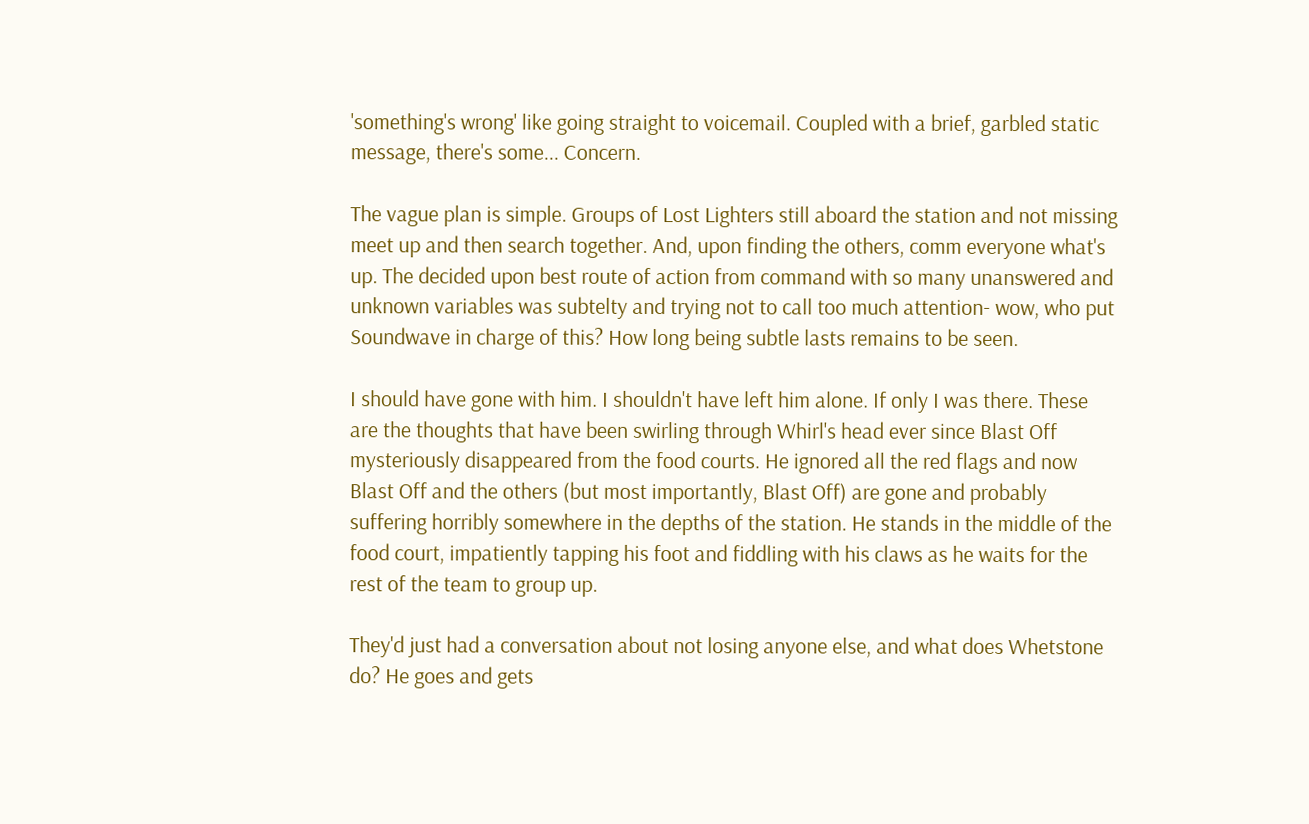'something's wrong' like going straight to voicemail. Coupled with a brief, garbled static message, there's some... Concern.

The vague plan is simple. Groups of Lost Lighters still aboard the station and not missing meet up and then search together. And, upon finding the others, comm everyone what's up. The decided upon best route of action from command with so many unanswered and unknown variables was subtelty and trying not to call too much attention- wow, who put Soundwave in charge of this? How long being subtle lasts remains to be seen.

I should have gone with him. I shouldn't have left him alone. If only I was there. These are the thoughts that have been swirling through Whirl's head ever since Blast Off mysteriously disappeared from the food courts. He ignored all the red flags and now Blast Off and the others (but most importantly, Blast Off) are gone and probably suffering horribly somewhere in the depths of the station. He stands in the middle of the food court, impatiently tapping his foot and fiddling with his claws as he waits for the rest of the team to group up.

They'd just had a conversation about not losing anyone else, and what does Whetstone do? He goes and gets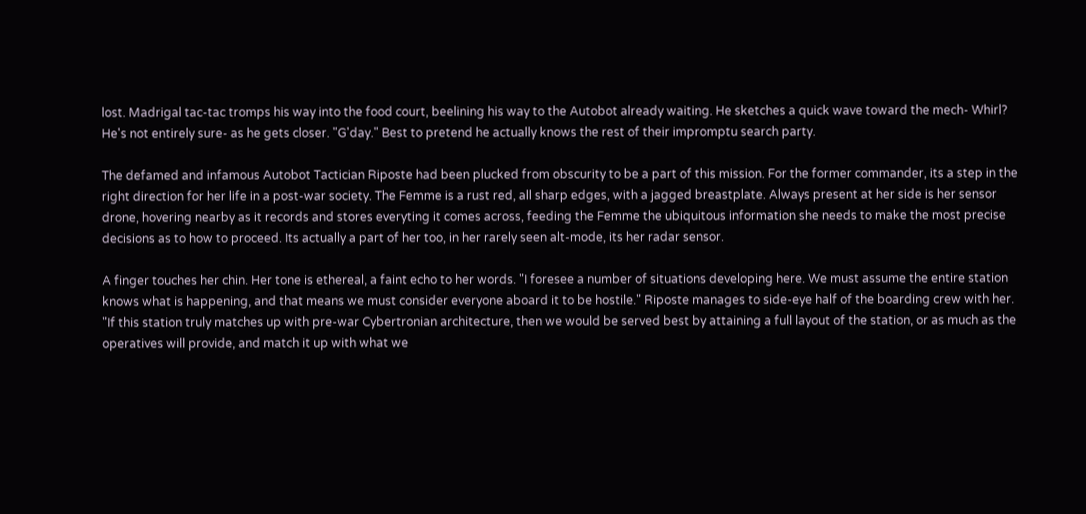lost. Madrigal tac-tac tromps his way into the food court, beelining his way to the Autobot already waiting. He sketches a quick wave toward the mech- Whirl? He's not entirely sure- as he gets closer. "G'day." Best to pretend he actually knows the rest of their impromptu search party.

The defamed and infamous Autobot Tactician Riposte had been plucked from obscurity to be a part of this mission. For the former commander, its a step in the right direction for her life in a post-war society. The Femme is a rust red, all sharp edges, with a jagged breastplate. Always present at her side is her sensor drone, hovering nearby as it records and stores everyting it comes across, feeding the Femme the ubiquitous information she needs to make the most precise decisions as to how to proceed. Its actually a part of her too, in her rarely seen alt-mode, its her radar sensor.

A finger touches her chin. Her tone is ethereal, a faint echo to her words. "I foresee a number of situations developing here. We must assume the entire station knows what is happening, and that means we must consider everyone aboard it to be hostile." Riposte manages to side-eye half of the boarding crew with her. "If this station truly matches up with pre-war Cybertronian architecture, then we would be served best by attaining a full layout of the station, or as much as the operatives will provide, and match it up with what we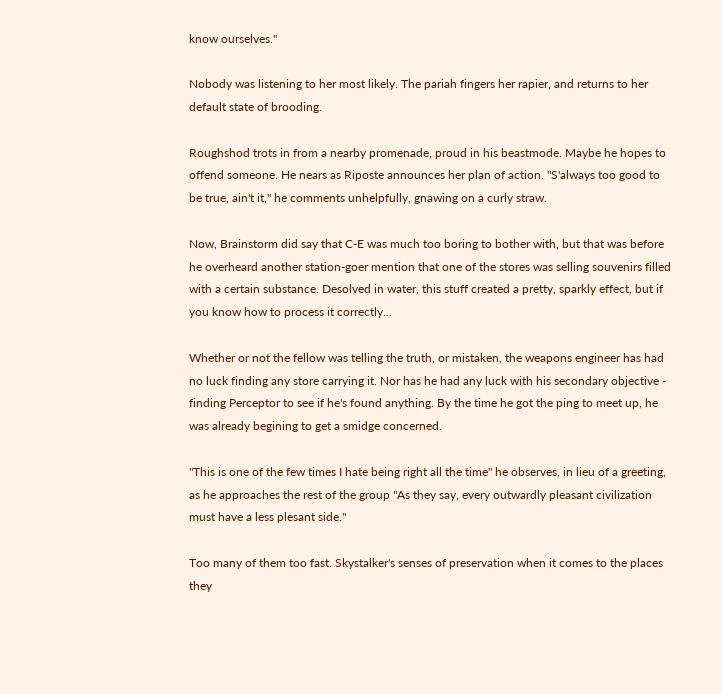know ourselves."

Nobody was listening to her most likely. The pariah fingers her rapier, and returns to her default state of brooding.

Roughshod trots in from a nearby promenade, proud in his beastmode. Maybe he hopes to offend someone. He nears as Riposte announces her plan of action. "S'always too good to be true, ain't it," he comments unhelpfully, gnawing on a curly straw.

Now, Brainstorm did say that C-E was much too boring to bother with, but that was before he overheard another station-goer mention that one of the stores was selling souvenirs filled with a certain substance. Desolved in water, this stuff created a pretty, sparkly effect, but if you know how to process it correctly...

Whether or not the fellow was telling the truth, or mistaken, the weapons engineer has had no luck finding any store carrying it. Nor has he had any luck with his secondary objective - finding Perceptor to see if he's found anything. By the time he got the ping to meet up, he was already begining to get a smidge concerned.

"This is one of the few times I hate being right all the time" he observes, in lieu of a greeting, as he approaches the rest of the group "As they say, every outwardly pleasant civilization must have a less plesant side."

Too many of them too fast. Skystalker's senses of preservation when it comes to the places they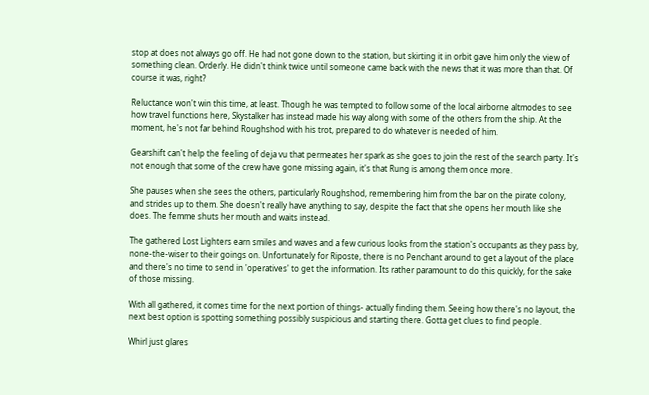stop at does not always go off. He had not gone down to the station, but skirting it in orbit gave him only the view of something clean. Orderly. He didn't think twice until someone came back with the news that it was more than that. Of course it was, right?

Reluctance won't win this time, at least. Though he was tempted to follow some of the local airborne altmodes to see how travel functions here, Skystalker has instead made his way along with some of the others from the ship. At the moment, he's not far behind Roughshod with his trot, prepared to do whatever is needed of him.

Gearshift can't help the feeling of deja vu that permeates her spark as she goes to join the rest of the search party. It's not enough that some of the crew have gone missing again, it's that Rung is among them once more.

She pauses when she sees the others, particularly Roughshod, remembering him from the bar on the pirate colony, and strides up to them. She doesn't really have anything to say, despite the fact that she opens her mouth like she does. The femme shuts her mouth and waits instead.

The gathered Lost Lighters earn smiles and waves and a few curious looks from the station's occupants as they pass by, none-the-wiser to their goings on. Unfortunately for Riposte, there is no Penchant around to get a layout of the place and there's no time to send in 'operatives' to get the information. Its rather paramount to do this quickly, for the sake of those missing.

With all gathered, it comes time for the next portion of things- actually finding them. Seeing how there's no layout, the next best option is spotting something possibly suspicious and starting there. Gotta get clues to find people.

Whirl just glares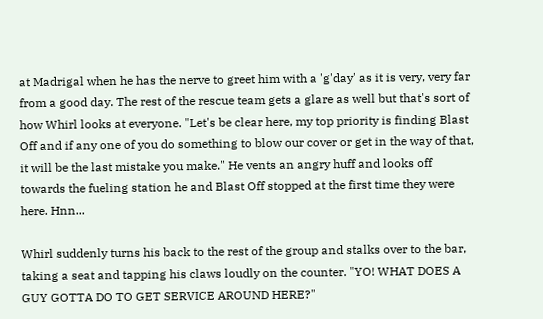at Madrigal when he has the nerve to greet him with a 'g'day' as it is very, very far from a good day. The rest of the rescue team gets a glare as well but that's sort of how Whirl looks at everyone. "Let's be clear here, my top priority is finding Blast Off and if any one of you do something to blow our cover or get in the way of that, it will be the last mistake you make." He vents an angry huff and looks off towards the fueling station he and Blast Off stopped at the first time they were here. Hnn...

Whirl suddenly turns his back to the rest of the group and stalks over to the bar, taking a seat and tapping his claws loudly on the counter. "YO! WHAT DOES A GUY GOTTA DO TO GET SERVICE AROUND HERE?"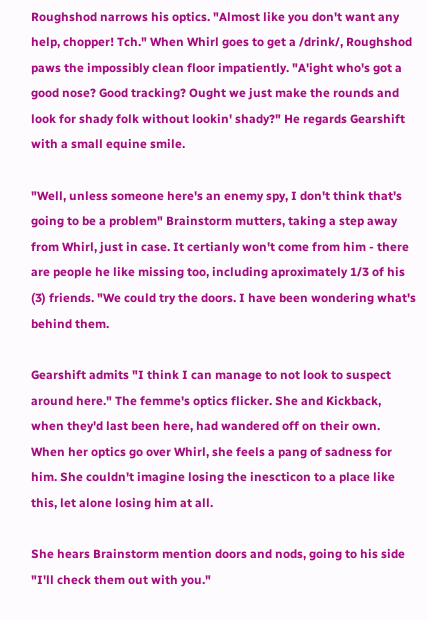Roughshod narrows his optics. "Almost like you don't want any help, chopper! Tch." When Whirl goes to get a /drink/, Roughshod paws the impossibly clean floor impatiently. "A'ight who's got a good nose? Good tracking? Ought we just make the rounds and look for shady folk without lookin' shady?" He regards Gearshift with a small equine smile.

"Well, unless someone here's an enemy spy, I don't think that's going to be a problem" Brainstorm mutters, taking a step away from Whirl, just in case. It certianly won't come from him - there are people he like missing too, including aproximately 1/3 of his (3) friends. "We could try the doors. I have been wondering what's behind them.

Gearshift admits "I think I can manage to not look to suspect around here." The femme's optics flicker. She and Kickback, when they'd last been here, had wandered off on their own. When her optics go over Whirl, she feels a pang of sadness for him. She couldn't imagine losing the inescticon to a place like this, let alone losing him at all.

She hears Brainstorm mention doors and nods, going to his side "I'll check them out with you."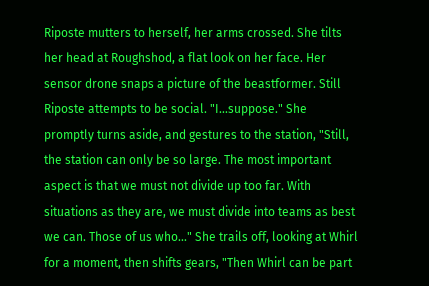Riposte mutters to herself, her arms crossed. She tilts her head at Roughshod, a flat look on her face. Her sensor drone snaps a picture of the beastformer. Still Riposte attempts to be social. "I...suppose." She promptly turns aside, and gestures to the station, "Still, the station can only be so large. The most important aspect is that we must not divide up too far. With situations as they are, we must divide into teams as best we can. Those of us who..." She trails off, looking at Whirl for a moment, then shifts gears, "Then Whirl can be part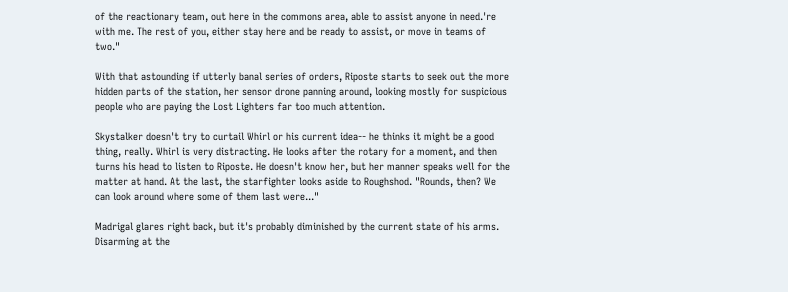of the reactionary team, out here in the commons area, able to assist anyone in need.'re with me. The rest of you, either stay here and be ready to assist, or move in teams of two."

With that astounding if utterly banal series of orders, Riposte starts to seek out the more hidden parts of the station, her sensor drone panning around, looking mostly for suspicious people who are paying the Lost Lighters far too much attention.

Skystalker doesn't try to curtail Whirl or his current idea-- he thinks it might be a good thing, really. Whirl is very distracting. He looks after the rotary for a moment, and then turns his head to listen to Riposte. He doesn't know her, but her manner speaks well for the matter at hand. At the last, the starfighter looks aside to Roughshod. "Rounds, then? We can look around where some of them last were..."

Madrigal glares right back, but it's probably diminished by the current state of his arms. Disarming at the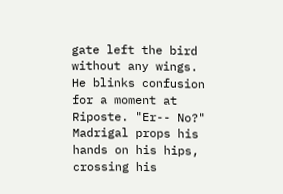gate left the bird without any wings. He blinks confusion for a moment at Riposte. "Er-- No?" Madrigal props his hands on his hips, crossing his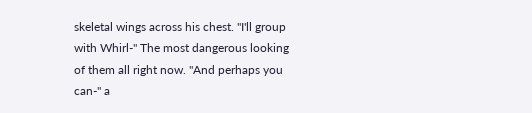skeletal wings across his chest. "I'll group with Whirl-" The most dangerous looking of them all right now. "And perhaps you can-" a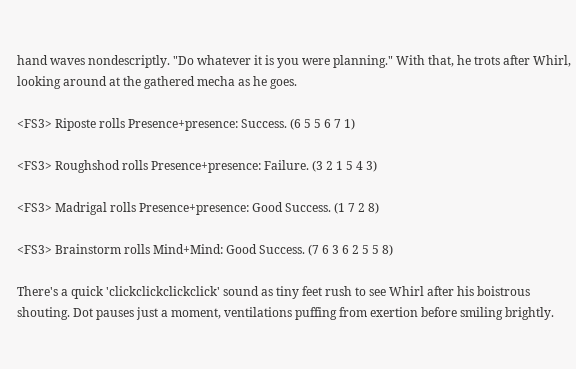hand waves nondescriptly. "Do whatever it is you were planning." With that, he trots after Whirl, looking around at the gathered mecha as he goes.

<FS3> Riposte rolls Presence+presence: Success. (6 5 5 6 7 1)

<FS3> Roughshod rolls Presence+presence: Failure. (3 2 1 5 4 3)

<FS3> Madrigal rolls Presence+presence: Good Success. (1 7 2 8)

<FS3> Brainstorm rolls Mind+Mind: Good Success. (7 6 3 6 2 5 5 8)

There's a quick 'clickclickclickclick' sound as tiny feet rush to see Whirl after his boistrous shouting. Dot pauses just a moment, ventilations puffing from exertion before smiling brightly.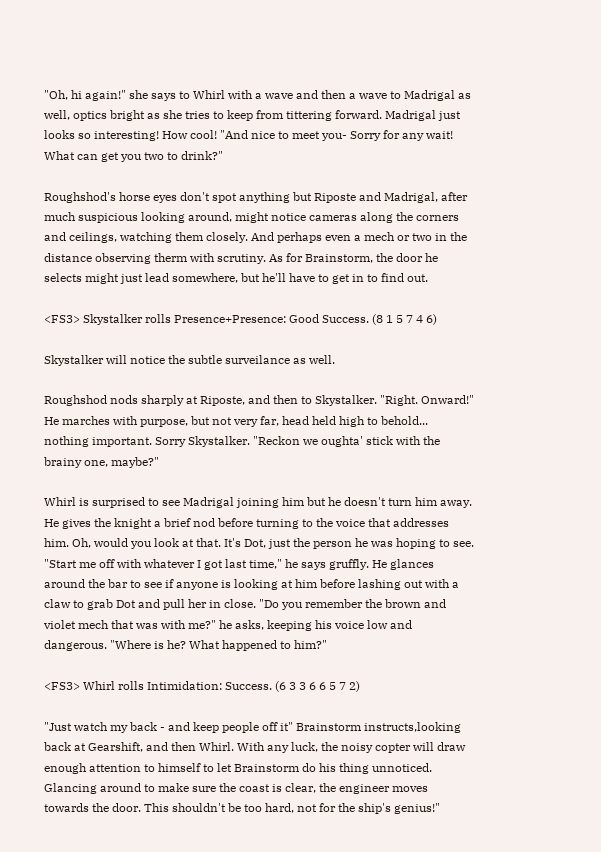"Oh, hi again!" she says to Whirl with a wave and then a wave to Madrigal as well, optics bright as she tries to keep from tittering forward. Madrigal just looks so interesting! How cool! "And nice to meet you- Sorry for any wait! What can get you two to drink?"

Roughshod's horse eyes don't spot anything but Riposte and Madrigal, after much suspicious looking around, might notice cameras along the corners and ceilings, watching them closely. And perhaps even a mech or two in the distance observing therm with scrutiny. As for Brainstorm, the door he selects might just lead somewhere, but he'll have to get in to find out.

<FS3> Skystalker rolls Presence+Presence: Good Success. (8 1 5 7 4 6)

Skystalker will notice the subtle surveilance as well.

Roughshod nods sharply at Riposte, and then to Skystalker. "Right. Onward!" He marches with purpose, but not very far, head held high to behold... nothing important. Sorry Skystalker. "Reckon we oughta' stick with the brainy one, maybe?"

Whirl is surprised to see Madrigal joining him but he doesn't turn him away. He gives the knight a brief nod before turning to the voice that addresses him. Oh, would you look at that. It's Dot, just the person he was hoping to see. "Start me off with whatever I got last time," he says gruffly. He glances around the bar to see if anyone is looking at him before lashing out with a claw to grab Dot and pull her in close. "Do you remember the brown and violet mech that was with me?" he asks, keeping his voice low and dangerous. "Where is he? What happened to him?"

<FS3> Whirl rolls Intimidation: Success. (6 3 3 6 6 5 7 2)

"Just watch my back - and keep people off it" Brainstorm instructs,looking back at Gearshift, and then Whirl. With any luck, the noisy copter will draw enough attention to himself to let Brainstorm do his thing unnoticed. Glancing around to make sure the coast is clear, the engineer moves towards the door. This shouldn't be too hard, not for the ship's genius!"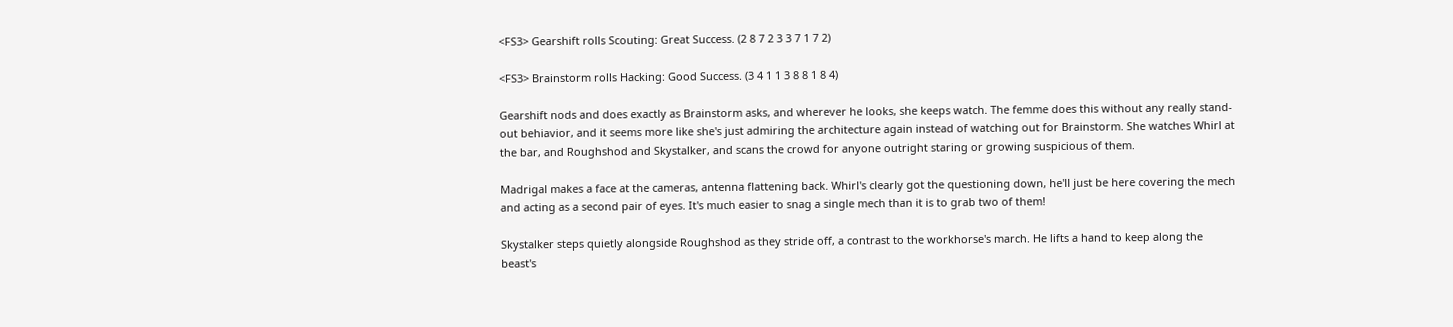<FS3> Gearshift rolls Scouting: Great Success. (2 8 7 2 3 3 7 1 7 2)

<FS3> Brainstorm rolls Hacking: Good Success. (3 4 1 1 3 8 8 1 8 4)

Gearshift nods and does exactly as Brainstorm asks, and wherever he looks, she keeps watch. The femme does this without any really stand-out behiavior, and it seems more like she's just admiring the architecture again instead of watching out for Brainstorm. She watches Whirl at the bar, and Roughshod and Skystalker, and scans the crowd for anyone outright staring or growing suspicious of them.

Madrigal makes a face at the cameras, antenna flattening back. Whirl's clearly got the questioning down, he'll just be here covering the mech and acting as a second pair of eyes. It's much easier to snag a single mech than it is to grab two of them!

Skystalker steps quietly alongside Roughshod as they stride off, a contrast to the workhorse's march. He lifts a hand to keep along the beast's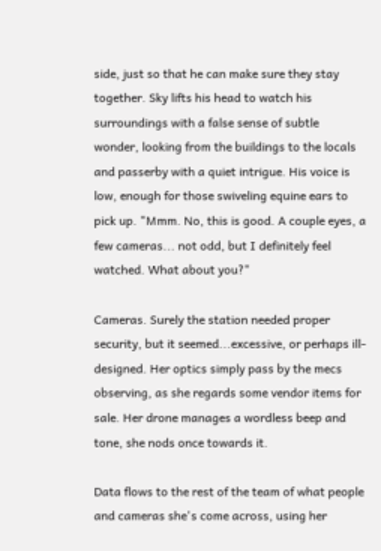side, just so that he can make sure they stay together. Sky lifts his head to watch his surroundings with a false sense of subtle wonder, looking from the buildings to the locals and passerby with a quiet intrigue. His voice is low, enough for those swiveling equine ears to pick up. "Mmm. No, this is good. A couple eyes, a few cameras... not odd, but I definitely feel watched. What about you?"

Cameras. Surely the station needed proper security, but it seemed...excessive, or perhaps ill-designed. Her optics simply pass by the mecs observing, as she regards some vendor items for sale. Her drone manages a wordless beep and tone, she nods once towards it.

Data flows to the rest of the team of what people and cameras she's come across, using her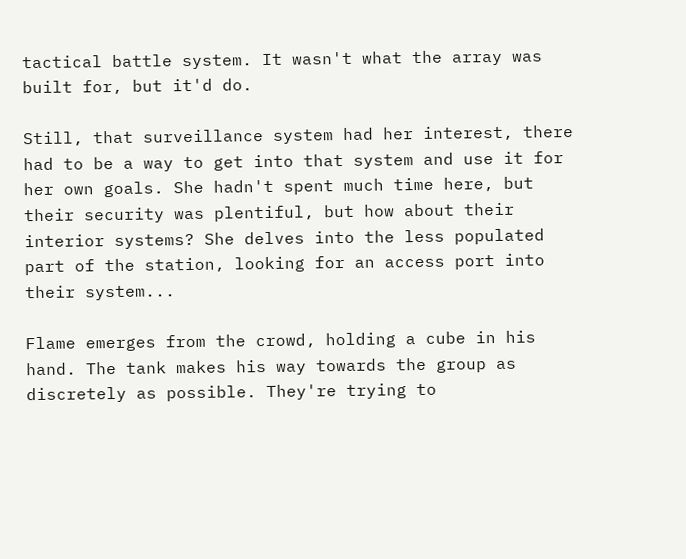tactical battle system. It wasn't what the array was built for, but it'd do.

Still, that surveillance system had her interest, there had to be a way to get into that system and use it for her own goals. She hadn't spent much time here, but their security was plentiful, but how about their interior systems? She delves into the less populated part of the station, looking for an access port into their system...

Flame emerges from the crowd, holding a cube in his hand. The tank makes his way towards the group as discretely as possible. They're trying to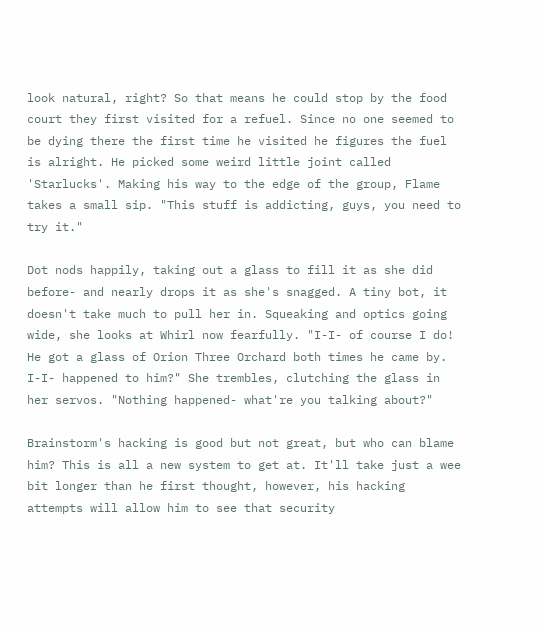look natural, right? So that means he could stop by the food court they first visited for a refuel. Since no one seemed to be dying there the first time he visited he figures the fuel is alright. He picked some weird little joint called 'Starlucks'. Making his way to the edge of the group, Flame takes a small sip. "This stuff is addicting, guys, you need to try it."

Dot nods happily, taking out a glass to fill it as she did before- and nearly drops it as she's snagged. A tiny bot, it doesn't take much to pull her in. Squeaking and optics going wide, she looks at Whirl now fearfully. "I-I- of course I do! He got a glass of Orion Three Orchard both times he came by. I-I- happened to him?" She trembles, clutching the glass in her servos. "Nothing happened- what're you talking about?"

Brainstorm's hacking is good but not great, but who can blame him? This is all a new system to get at. It'll take just a wee bit longer than he first thought, however, his hacking attempts will allow him to see that security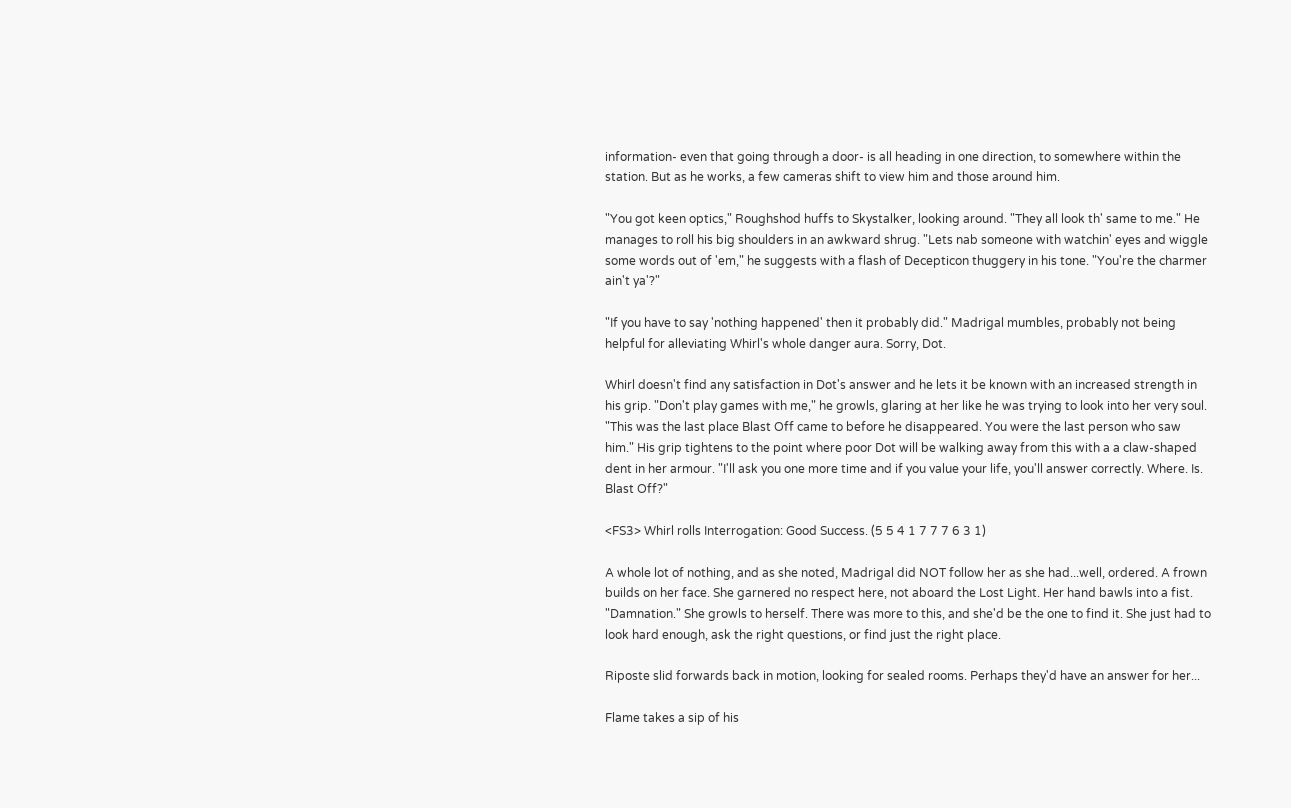information- even that going through a door- is all heading in one direction, to somewhere within the station. But as he works, a few cameras shift to view him and those around him.

"You got keen optics," Roughshod huffs to Skystalker, looking around. "They all look th' same to me." He manages to roll his big shoulders in an awkward shrug. "Lets nab someone with watchin' eyes and wiggle some words out of 'em," he suggests with a flash of Decepticon thuggery in his tone. "You're the charmer ain't ya'?"

"If you have to say 'nothing happened' then it probably did." Madrigal mumbles, probably not being helpful for alleviating Whirl's whole danger aura. Sorry, Dot.

Whirl doesn't find any satisfaction in Dot's answer and he lets it be known with an increased strength in his grip. "Don't play games with me," he growls, glaring at her like he was trying to look into her very soul. "This was the last place Blast Off came to before he disappeared. You were the last person who saw him." His grip tightens to the point where poor Dot will be walking away from this with a a claw-shaped dent in her armour. "I'll ask you one more time and if you value your life, you'll answer correctly. Where. Is. Blast Off?"

<FS3> Whirl rolls Interrogation: Good Success. (5 5 4 1 7 7 7 6 3 1)

A whole lot of nothing, and as she noted, Madrigal did NOT follow her as she had...well, ordered. A frown builds on her face. She garnered no respect here, not aboard the Lost Light. Her hand bawls into a fist. "Damnation." She growls to herself. There was more to this, and she'd be the one to find it. She just had to look hard enough, ask the right questions, or find just the right place.

Riposte slid forwards back in motion, looking for sealed rooms. Perhaps they'd have an answer for her...

Flame takes a sip of his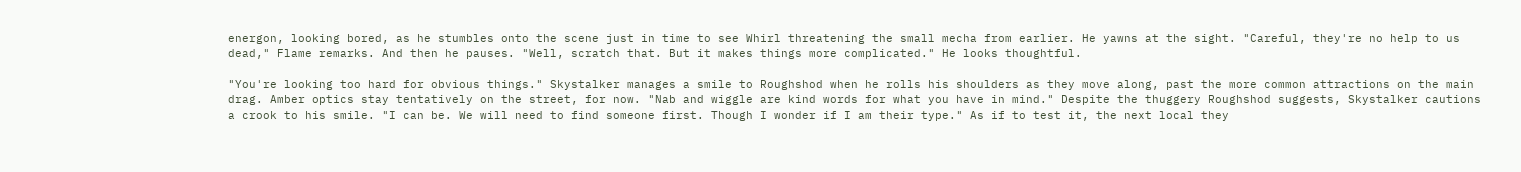energon, looking bored, as he stumbles onto the scene just in time to see Whirl threatening the small mecha from earlier. He yawns at the sight. "Careful, they're no help to us dead," Flame remarks. And then he pauses. "Well, scratch that. But it makes things more complicated." He looks thoughtful.

"You're looking too hard for obvious things." Skystalker manages a smile to Roughshod when he rolls his shoulders as they move along, past the more common attractions on the main drag. Amber optics stay tentatively on the street, for now. "Nab and wiggle are kind words for what you have in mind." Despite the thuggery Roughshod suggests, Skystalker cautions a crook to his smile. "I can be. We will need to find someone first. Though I wonder if I am their type." As if to test it, the next local they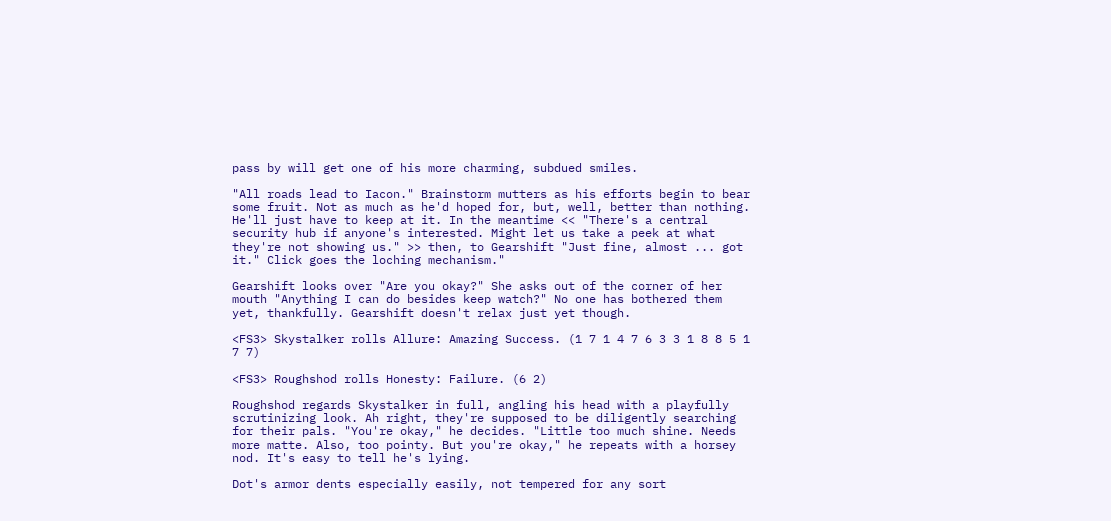pass by will get one of his more charming, subdued smiles.

"All roads lead to Iacon." Brainstorm mutters as his efforts begin to bear some fruit. Not as much as he'd hoped for, but, well, better than nothing. He'll just have to keep at it. In the meantime << "There's a central security hub if anyone's interested. Might let us take a peek at what they're not showing us." >> then, to Gearshift "Just fine, almost ... got it." Click goes the loching mechanism."

Gearshift looks over "Are you okay?" She asks out of the corner of her mouth "Anything I can do besides keep watch?" No one has bothered them yet, thankfully. Gearshift doesn't relax just yet though.

<FS3> Skystalker rolls Allure: Amazing Success. (1 7 1 4 7 6 3 3 1 8 8 5 1 7 7)

<FS3> Roughshod rolls Honesty: Failure. (6 2)

Roughshod regards Skystalker in full, angling his head with a playfully scrutinizing look. Ah right, they're supposed to be diligently searching for their pals. "You're okay," he decides. "Little too much shine. Needs more matte. Also, too pointy. But you're okay," he repeats with a horsey nod. It's easy to tell he's lying.

Dot's armor dents especially easily, not tempered for any sort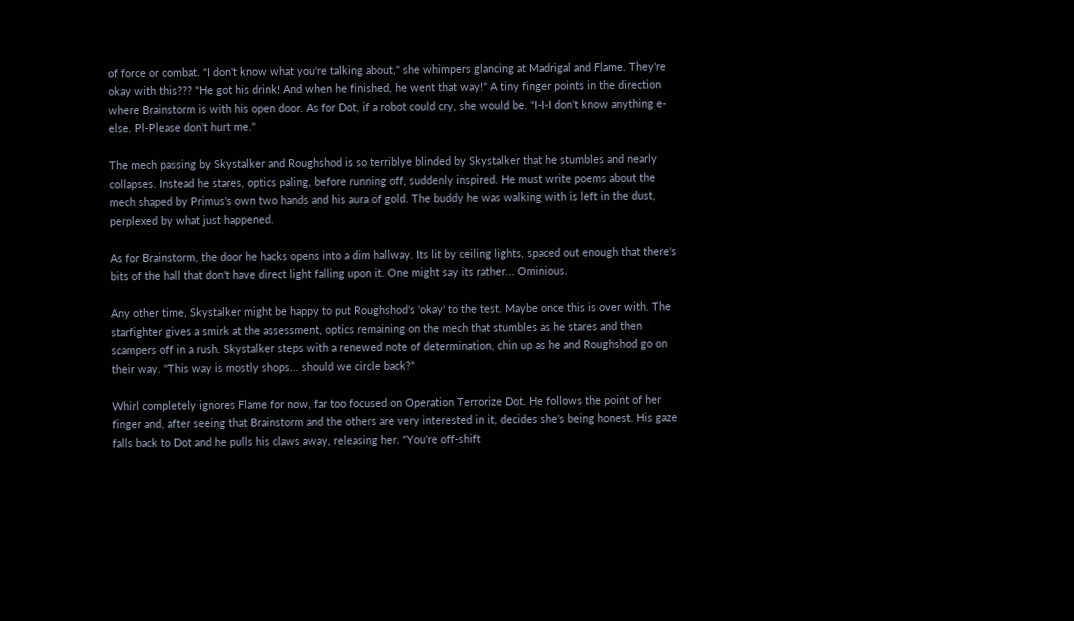of force or combat. "I don't know what you're talking about," she whimpers glancing at Madrigal and Flame. They're okay with this??? "He got his drink! And when he finished, he went that way!" A tiny finger points in the direction where Brainstorm is with his open door. As for Dot, if a robot could cry, she would be. "I-I-I don't know anything e-else. Pl-Please don't hurt me."

The mech passing by Skystalker and Roughshod is so terriblye blinded by Skystalker that he stumbles and nearly collapses. Instead he stares, optics paling, before running off, suddenly inspired. He must write poems about the mech shaped by Primus's own two hands and his aura of gold. The buddy he was walking with is left in the dust, perplexed by what just happened.

As for Brainstorm, the door he hacks opens into a dim hallway. Its lit by ceiling lights, spaced out enough that there's bits of the hall that don't have direct light falling upon it. One might say its rather... Ominious.

Any other time, Skystalker might be happy to put Roughshod's 'okay' to the test. Maybe once this is over with. The starfighter gives a smirk at the assessment, optics remaining on the mech that stumbles as he stares and then scampers off in a rush. Skystalker steps with a renewed note of determination, chin up as he and Roughshod go on their way. "This way is mostly shops... should we circle back?"

Whirl completely ignores Flame for now, far too focused on Operation Terrorize Dot. He follows the point of her finger and, after seeing that Brainstorm and the others are very interested in it, decides she's being honest. His gaze falls back to Dot and he pulls his claws away, releasing her. "You're off-shift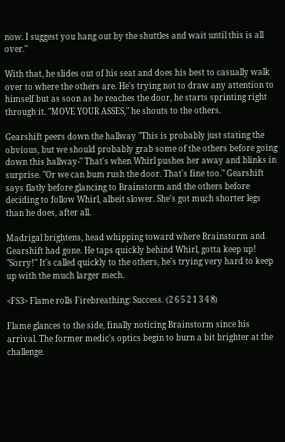now. I suggest you hang out by the shuttles and wait until this is all over."

With that, he slides out of his seat and does his best to casually walk over to where the others are. He's trying not to draw any attention to himself but as soon as he reaches the door, he starts sprinting right through it. "MOVE YOUR ASSES," he shouts to the others.

Gearshift peers down the hallway "This is probably just stating the obvious, but we should probably grab some of the others before going down this hallway-" That's when Whirl pushes her away and blinks in surprise. "Or we can bum rush the door. That's fine too." Gearshift says flatly before glancing to Brainstorm and the others before deciding to follow Whirl, albeit slower. She's got much shorter legs than he does, after all.

Madrigal brightens, head whipping toward where Brainstorm and Gearshift had gone. He taps quickly behind Whirl, gotta keep up! "Sorry!" It's called quickly to the others, he's trying very hard to keep up with the much larger mech.

<FS3> Flame rolls Firebreathing: Success. (2 6 5 2 1 3 4 8)

Flame glances to the side, finally noticing Brainstorm since his arrival. The former medic's optics begin to burn a bit brighter at the challenge.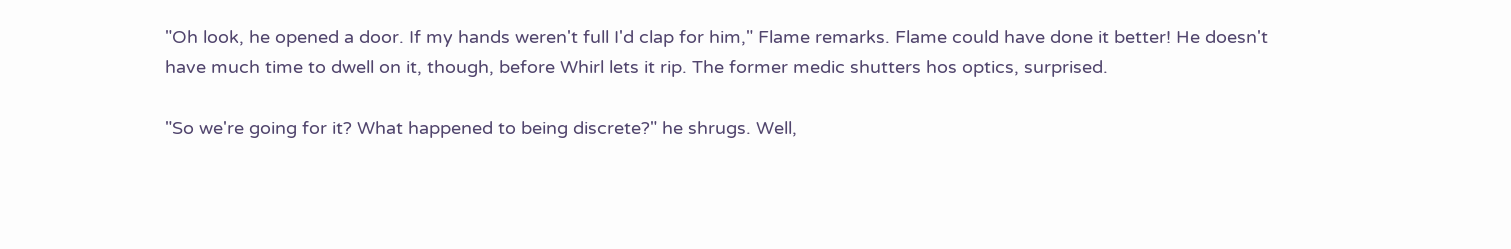"Oh look, he opened a door. If my hands weren't full I'd clap for him," Flame remarks. Flame could have done it better! He doesn't have much time to dwell on it, though, before Whirl lets it rip. The former medic shutters hos optics, surprised.

"So we're going for it? What happened to being discrete?" he shrugs. Well,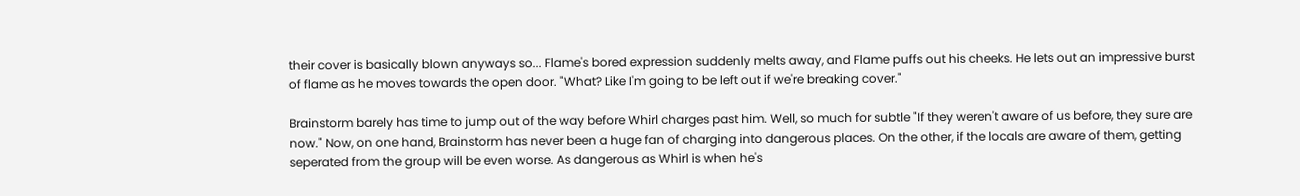their cover is basically blown anyways so... Flame's bored expression suddenly melts away, and Flame puffs out his cheeks. He lets out an impressive burst of flame as he moves towards the open door. "What? Like I'm going to be left out if we're breaking cover."

Brainstorm barely has time to jump out of the way before Whirl charges past him. Well, so much for subtle "If they weren't aware of us before, they sure are now." Now, on one hand, Brainstorm has never been a huge fan of charging into dangerous places. On the other, if the locals are aware of them, getting seperated from the group will be even worse. As dangerous as Whirl is when he's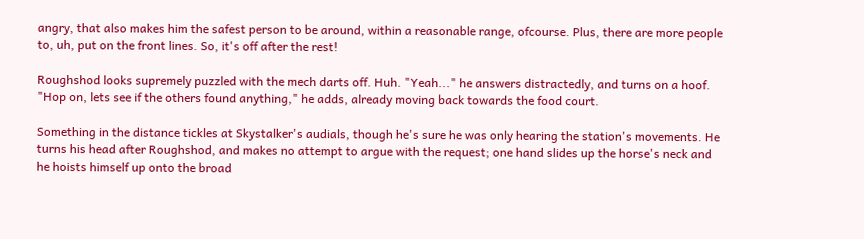angry, that also makes him the safest person to be around, within a reasonable range, ofcourse. Plus, there are more people to, uh, put on the front lines. So, it's off after the rest!

Roughshod looks supremely puzzled with the mech darts off. Huh. "Yeah..." he answers distractedly, and turns on a hoof. "Hop on, lets see if the others found anything," he adds, already moving back towards the food court.

Something in the distance tickles at Skystalker's audials, though he's sure he was only hearing the station's movements. He turns his head after Roughshod, and makes no attempt to argue with the request; one hand slides up the horse's neck and he hoists himself up onto the broad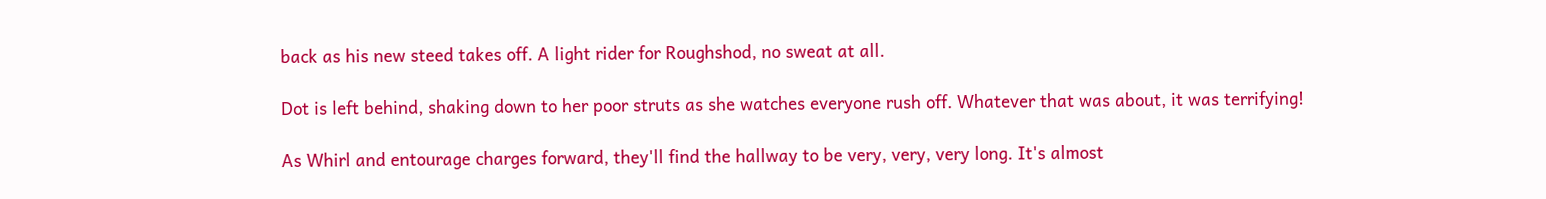back as his new steed takes off. A light rider for Roughshod, no sweat at all.

Dot is left behind, shaking down to her poor struts as she watches everyone rush off. Whatever that was about, it was terrifying!

As Whirl and entourage charges forward, they'll find the hallway to be very, very, very long. It's almost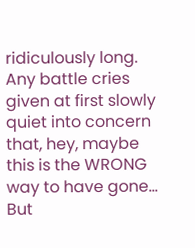ridiculously long. Any battle cries given at first slowly quiet into concern that, hey, maybe this is the WRONG way to have gone... But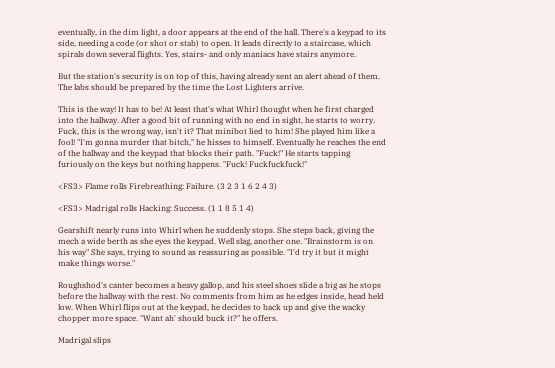eventually, in the dim light, a door appears at the end of the hall. There's a keypad to its side, needing a code (or shot or stab) to open. It leads directly to a staircase, which spirals down several flights. Yes, stairs- and only maniacs have stairs anymore.

But the station's security is on top of this, having already sent an alert ahead of them. The labs should be prepared by the time the Lost Lighters arrive.

This is the way! It has to be! At least that's what Whirl thought when he first charged into the hallway. After a good bit of running with no end in sight, he starts to worry. Fuck, this is the wrong way, isn't it? That minibot lied to him! She played him like a fool! "I'm gonna murder that bitch," he hisses to himself. Eventually he reaches the end of the hallway and the keypad that blocks their path. "Fuck!" He starts tapping furiously on the keys but nothing happens. "Fuck! Fuckfuckfuck!"

<FS3> Flame rolls Firebreathing: Failure. (3 2 3 1 6 2 4 3)

<FS3> Madrigal rolls Hacking: Success. (1 1 8 5 1 4)

Gearshift nearly runs into Whirl when he suddenly stops. She steps back, giving the mech a wide berth as she eyes the keypad. Well slag, another one. "Brainstorm is on his way" She says, trying to sound as reassuring as possible. "I'd try it but it might make things worse."

Roughshod's canter becomes a heavy gallop, and his steel shoes slide a big as he stops before the hallway with the rest. No comments from him as he edges inside, head held low. When Whirl flips out at the keypad, he decides to back up and give the wacky chopper more space. "Want ah' should buck it?" he offers.

Madrigal slips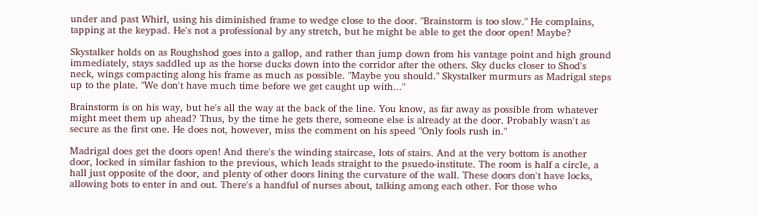under and past Whirl, using his diminished frame to wedge close to the door. "Brainstorm is too slow." He complains, tapping at the keypad. He's not a professional by any stretch, but he might be able to get the door open! Maybe?

Skystalker holds on as Roughshod goes into a gallop, and rather than jump down from his vantage point and high ground immediately, stays saddled up as the horse ducks down into the corridor after the others. Sky ducks closer to Shod's neck, wings compacting along his frame as much as possible. "Maybe you should." Skystalker murmurs as Madrigal steps up to the plate. "We don't have much time before we get caught up with..."

Brainstorm is on his way, but he's all the way at the back of the line. You know, as far away as possible from whatever might meet them up ahead? Thus, by the time he gets there, someone else is already at the door. Probably wasn't as secure as the first one. He does not, however, miss the comment on his speed "Only fools rush in."

Madrigal does get the doors open! And there's the winding staircase, lots of stairs. And at the very bottom is another door, locked in similar fashion to the previous, which leads straight to the psuedo-institute. The room is half a circle, a hall just opposite of the door, and plenty of other doors lining the curvature of the wall. These doors don't have locks, allowing bots to enter in and out. There's a handful of nurses about, talking among each other. For those who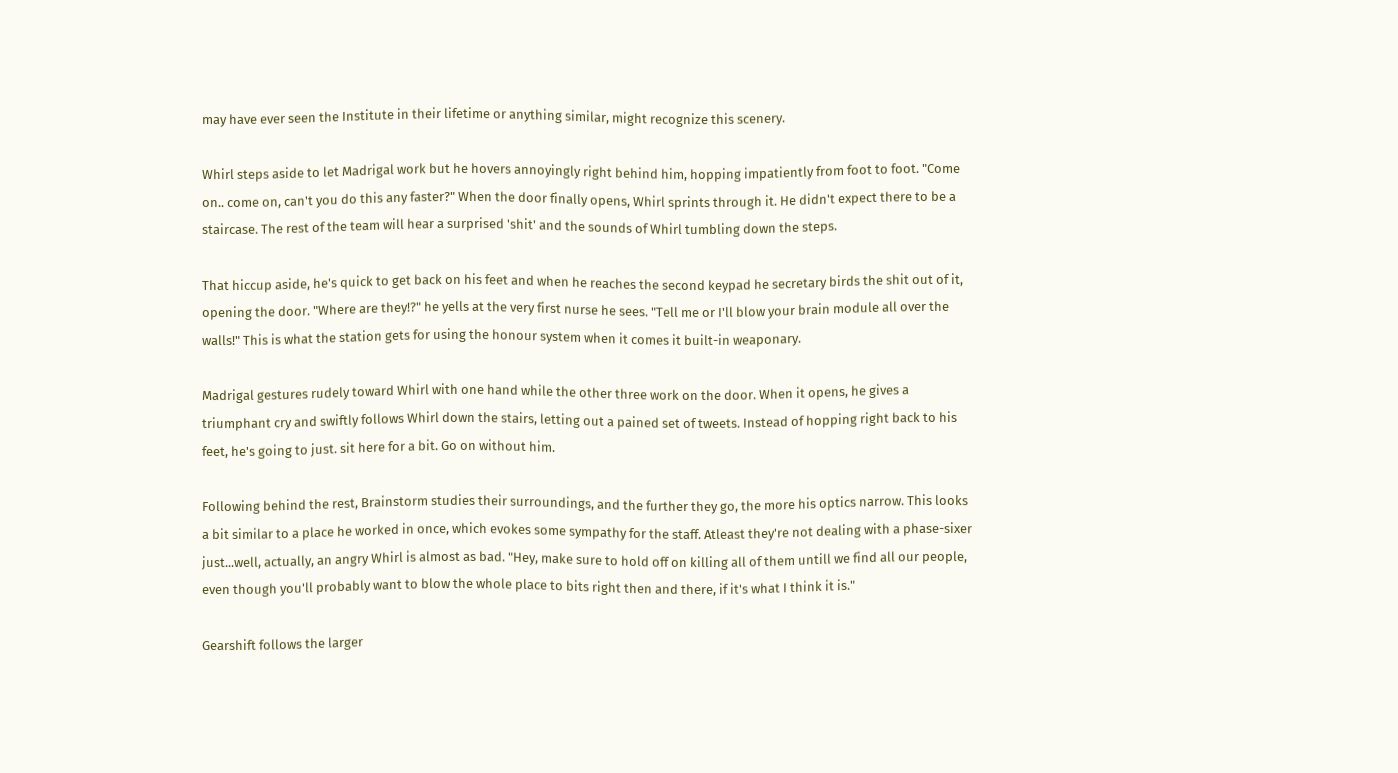may have ever seen the Institute in their lifetime or anything similar, might recognize this scenery.

Whirl steps aside to let Madrigal work but he hovers annoyingly right behind him, hopping impatiently from foot to foot. "Come on.. come on, can't you do this any faster?" When the door finally opens, Whirl sprints through it. He didn't expect there to be a staircase. The rest of the team will hear a surprised 'shit' and the sounds of Whirl tumbling down the steps.

That hiccup aside, he's quick to get back on his feet and when he reaches the second keypad he secretary birds the shit out of it, opening the door. "Where are they!?" he yells at the very first nurse he sees. "Tell me or I'll blow your brain module all over the walls!" This is what the station gets for using the honour system when it comes it built-in weaponary.

Madrigal gestures rudely toward Whirl with one hand while the other three work on the door. When it opens, he gives a triumphant cry and swiftly follows Whirl down the stairs, letting out a pained set of tweets. Instead of hopping right back to his feet, he's going to just. sit here for a bit. Go on without him.

Following behind the rest, Brainstorm studies their surroundings, and the further they go, the more his optics narrow. This looks a bit similar to a place he worked in once, which evokes some sympathy for the staff. Atleast they're not dealing with a phase-sixer just...well, actually, an angry Whirl is almost as bad. "Hey, make sure to hold off on killing all of them untill we find all our people, even though you'll probably want to blow the whole place to bits right then and there, if it's what I think it is."

Gearshift follows the larger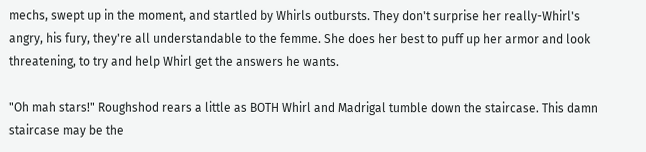mechs, swept up in the moment, and startled by Whirls outbursts. They don't surprise her really-Whirl's angry, his fury, they're all understandable to the femme. She does her best to puff up her armor and look threatening, to try and help Whirl get the answers he wants.

"Oh mah stars!" Roughshod rears a little as BOTH Whirl and Madrigal tumble down the staircase. This damn staircase may be the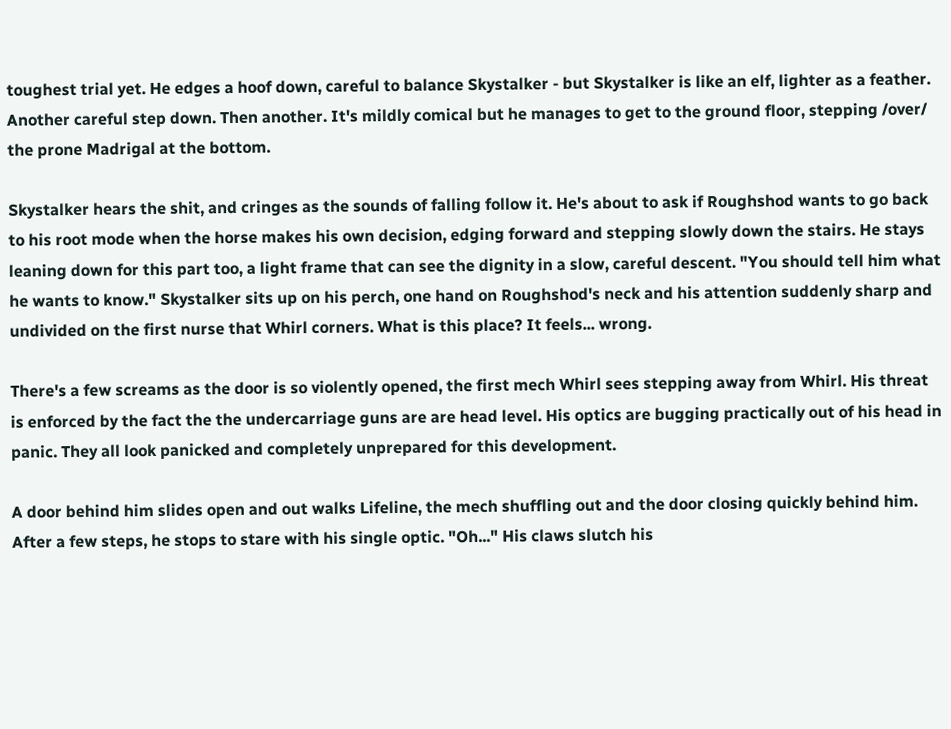toughest trial yet. He edges a hoof down, careful to balance Skystalker - but Skystalker is like an elf, lighter as a feather. Another careful step down. Then another. It's mildly comical but he manages to get to the ground floor, stepping /over/ the prone Madrigal at the bottom.

Skystalker hears the shit, and cringes as the sounds of falling follow it. He's about to ask if Roughshod wants to go back to his root mode when the horse makes his own decision, edging forward and stepping slowly down the stairs. He stays leaning down for this part too, a light frame that can see the dignity in a slow, careful descent. "You should tell him what he wants to know." Skystalker sits up on his perch, one hand on Roughshod's neck and his attention suddenly sharp and undivided on the first nurse that Whirl corners. What is this place? It feels... wrong.

There's a few screams as the door is so violently opened, the first mech Whirl sees stepping away from Whirl. His threat is enforced by the fact the the undercarriage guns are are head level. His optics are bugging practically out of his head in panic. They all look panicked and completely unprepared for this development.

A door behind him slides open and out walks Lifeline, the mech shuffling out and the door closing quickly behind him. After a few steps, he stops to stare with his single optic. "Oh..." His claws slutch his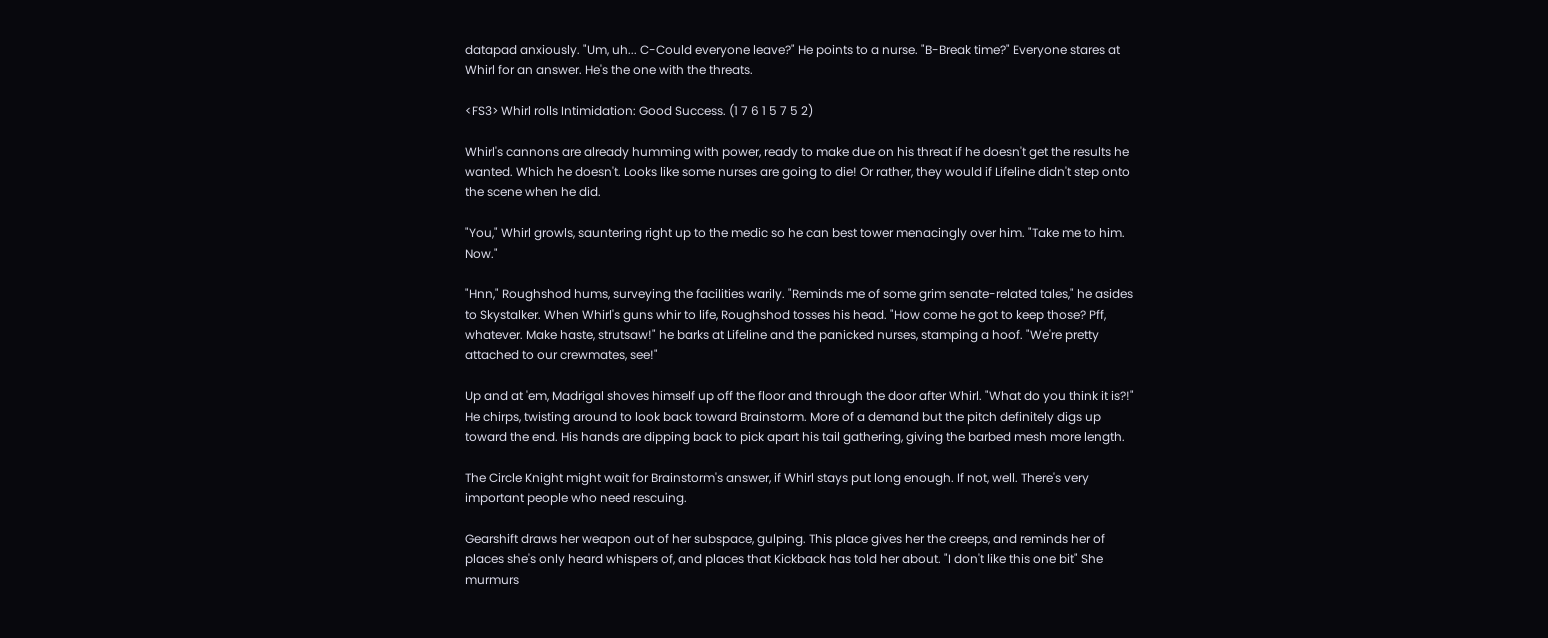datapad anxiously. "Um, uh... C-Could everyone leave?" He points to a nurse. "B-Break time?" Everyone stares at Whirl for an answer. He's the one with the threats.

<FS3> Whirl rolls Intimidation: Good Success. (1 7 6 1 5 7 5 2)

Whirl's cannons are already humming with power, ready to make due on his threat if he doesn't get the results he wanted. Which he doesn't. Looks like some nurses are going to die! Or rather, they would if Lifeline didn't step onto the scene when he did.

"You," Whirl growls, sauntering right up to the medic so he can best tower menacingly over him. "Take me to him. Now."

"Hnn," Roughshod hums, surveying the facilities warily. "Reminds me of some grim senate-related tales," he asides to Skystalker. When Whirl's guns whir to life, Roughshod tosses his head. "How come he got to keep those? Pff, whatever. Make haste, strutsaw!" he barks at Lifeline and the panicked nurses, stamping a hoof. "We're pretty attached to our crewmates, see!"

Up and at 'em, Madrigal shoves himself up off the floor and through the door after Whirl. "What do you think it is?!" He chirps, twisting around to look back toward Brainstorm. More of a demand but the pitch definitely digs up toward the end. His hands are dipping back to pick apart his tail gathering, giving the barbed mesh more length.

The Circle Knight might wait for Brainstorm's answer, if Whirl stays put long enough. If not, well. There's very important people who need rescuing.

Gearshift draws her weapon out of her subspace, gulping. This place gives her the creeps, and reminds her of places she's only heard whispers of, and places that Kickback has told her about. "I don't like this one bit" She murmurs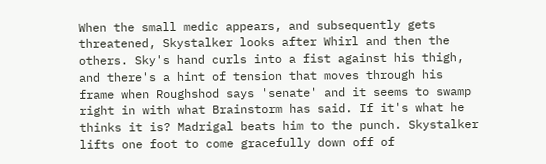When the small medic appears, and subsequently gets threatened, Skystalker looks after Whirl and then the others. Sky's hand curls into a fist against his thigh, and there's a hint of tension that moves through his frame when Roughshod says 'senate' and it seems to swamp right in with what Brainstorm has said. If it's what he thinks it is? Madrigal beats him to the punch. Skystalker lifts one foot to come gracefully down off of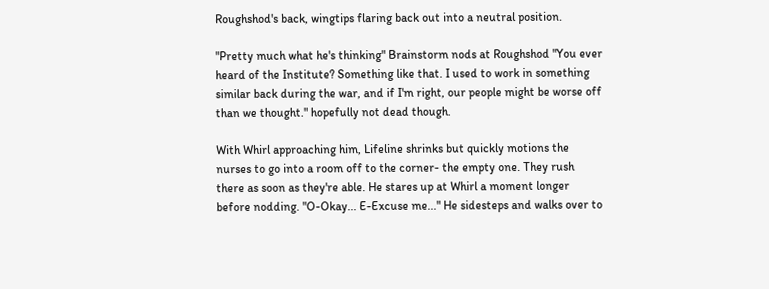Roughshod's back, wingtips flaring back out into a neutral position.

"Pretty much what he's thinking" Brainstorm nods at Roughshod "You ever heard of the Institute? Something like that. I used to work in something similar back during the war, and if I'm right, our people might be worse off than we thought." hopefully not dead though.

With Whirl approaching him, Lifeline shrinks but quickly motions the nurses to go into a room off to the corner- the empty one. They rush there as soon as they're able. He stares up at Whirl a moment longer before nodding. "O-Okay... E-Excuse me..." He sidesteps and walks over to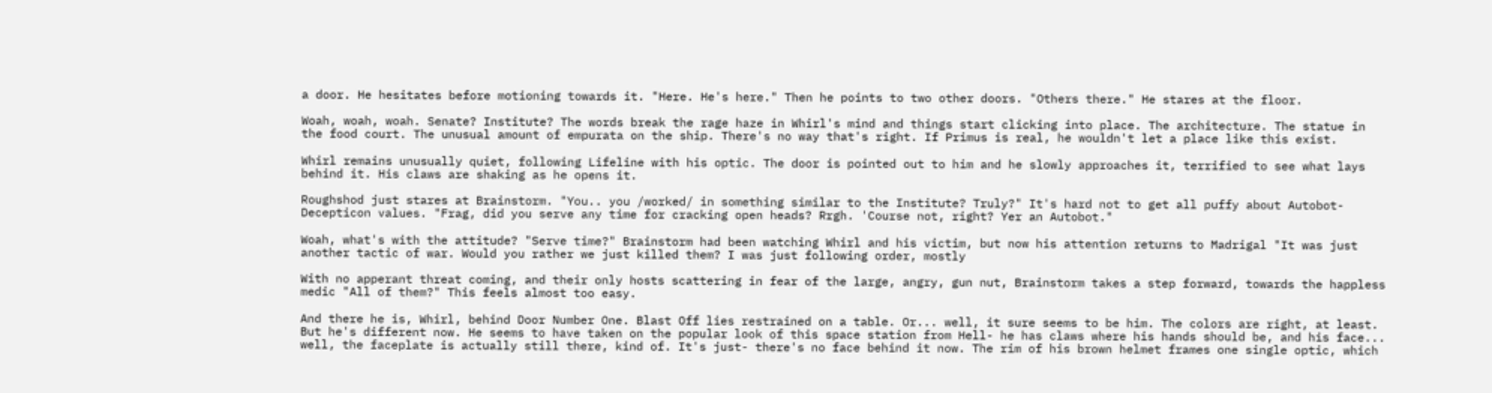a door. He hesitates before motioning towards it. "Here. He's here." Then he points to two other doors. "Others there." He stares at the floor.

Woah, woah, woah. Senate? Institute? The words break the rage haze in Whirl's mind and things start clicking into place. The architecture. The statue in the food court. The unusual amount of empurata on the ship. There's no way that's right. If Primus is real, he wouldn't let a place like this exist.

Whirl remains unusually quiet, following Lifeline with his optic. The door is pointed out to him and he slowly approaches it, terrified to see what lays behind it. His claws are shaking as he opens it.

Roughshod just stares at Brainstorm. "You.. you /worked/ in something similar to the Institute? Truly?" It's hard not to get all puffy about Autobot-Decepticon values. "Frag, did you serve any time for cracking open heads? Rrgh. 'Course not, right? Yer an Autobot."

Woah, what's with the attitude? "Serve time?" Brainstorm had been watching Whirl and his victim, but now his attention returns to Madrigal "It was just another tactic of war. Would you rather we just killed them? I was just following order, mostly

With no apperant threat coming, and their only hosts scattering in fear of the large, angry, gun nut, Brainstorm takes a step forward, towards the happless medic "All of them?" This feels almost too easy.

And there he is, Whirl, behind Door Number One. Blast Off lies restrained on a table. Or... well, it sure seems to be him. The colors are right, at least. But he's different now. He seems to have taken on the popular look of this space station from Hell- he has claws where his hands should be, and his face... well, the faceplate is actually still there, kind of. It's just- there's no face behind it now. The rim of his brown helmet frames one single optic, which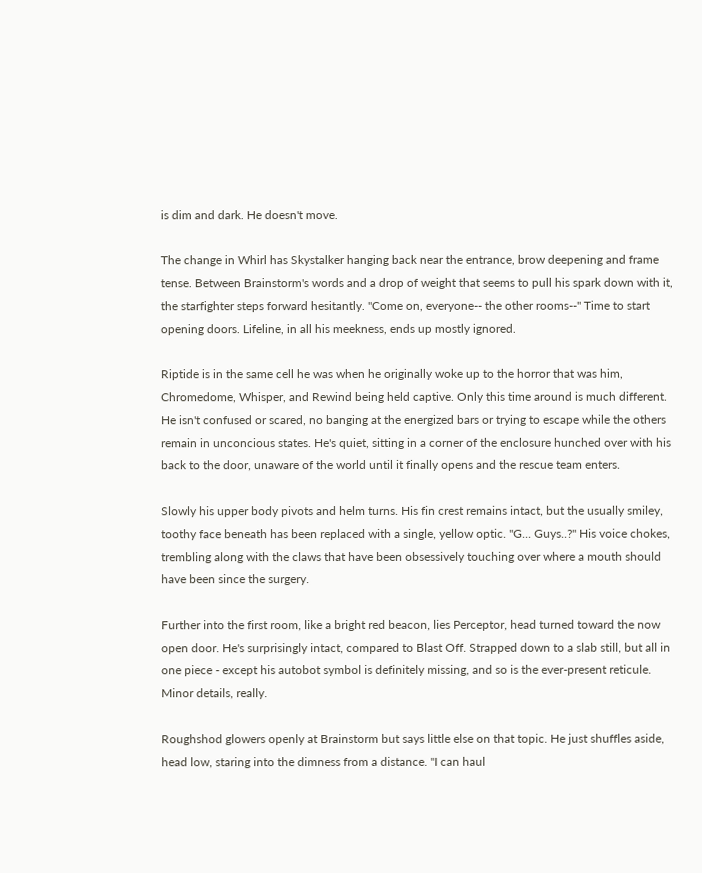is dim and dark. He doesn't move.

The change in Whirl has Skystalker hanging back near the entrance, brow deepening and frame tense. Between Brainstorm's words and a drop of weight that seems to pull his spark down with it, the starfighter steps forward hesitantly. "Come on, everyone-- the other rooms--" Time to start opening doors. Lifeline, in all his meekness, ends up mostly ignored.

Riptide is in the same cell he was when he originally woke up to the horror that was him, Chromedome, Whisper, and Rewind being held captive. Only this time around is much different. He isn't confused or scared, no banging at the energized bars or trying to escape while the others remain in unconcious states. He's quiet, sitting in a corner of the enclosure hunched over with his back to the door, unaware of the world until it finally opens and the rescue team enters.

Slowly his upper body pivots and helm turns. His fin crest remains intact, but the usually smiley, toothy face beneath has been replaced with a single, yellow optic. "G... Guys..?" His voice chokes, trembling along with the claws that have been obsessively touching over where a mouth should have been since the surgery.

Further into the first room, like a bright red beacon, lies Perceptor, head turned toward the now open door. He's surprisingly intact, compared to Blast Off. Strapped down to a slab still, but all in one piece - except his autobot symbol is definitely missing, and so is the ever-present reticule. Minor details, really.

Roughshod glowers openly at Brainstorm but says little else on that topic. He just shuffles aside, head low, staring into the dimness from a distance. "I can haul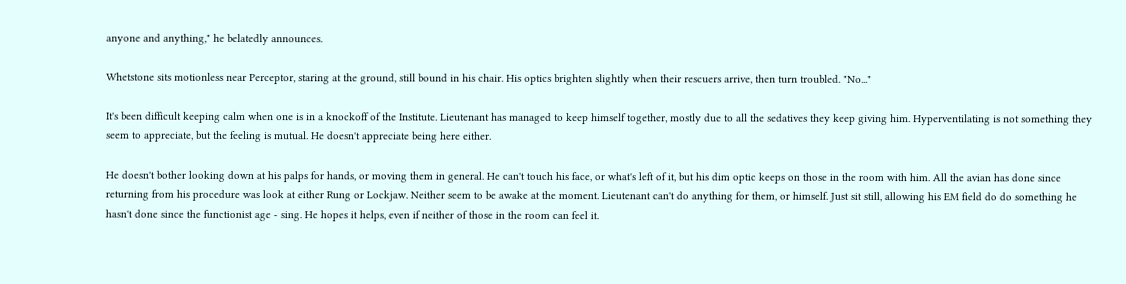anyone and anything," he belatedly announces.

Whetstone sits motionless near Perceptor, staring at the ground, still bound in his chair. His optics brighten slightly when their rescuers arrive, then turn troubled. "No..."

It's been difficult keeping calm when one is in a knockoff of the Institute. Lieutenant has managed to keep himself together, mostly due to all the sedatives they keep giving him. Hyperventilating is not something they seem to appreciate, but the feeling is mutual. He doesn't appreciate being here either.

He doesn't bother looking down at his palps for hands, or moving them in general. He can't touch his face, or what's left of it, but his dim optic keeps on those in the room with him. All the avian has done since returning from his procedure was look at either Rung or Lockjaw. Neither seem to be awake at the moment. Lieutenant can't do anything for them, or himself. Just sit still, allowing his EM field do do something he hasn't done since the functionist age - sing. He hopes it helps, even if neither of those in the room can feel it.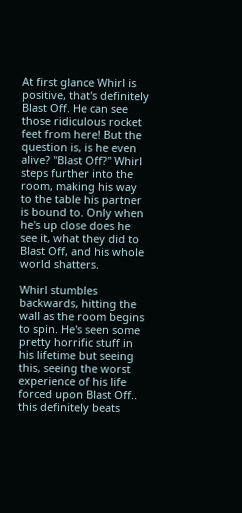At first glance Whirl is positive, that's definitely Blast Off. He can see those ridiculous rocket feet from here! But the question is, is he even alive? "Blast Off?" Whirl steps further into the room, making his way to the table his partner is bound to. Only when he's up close does he see it, what they did to Blast Off, and his whole world shatters.

Whirl stumbles backwards, hitting the wall as the room begins to spin. He's seen some pretty horrific stuff in his lifetime but seeing this, seeing the worst experience of his life forced upon Blast Off.. this definitely beats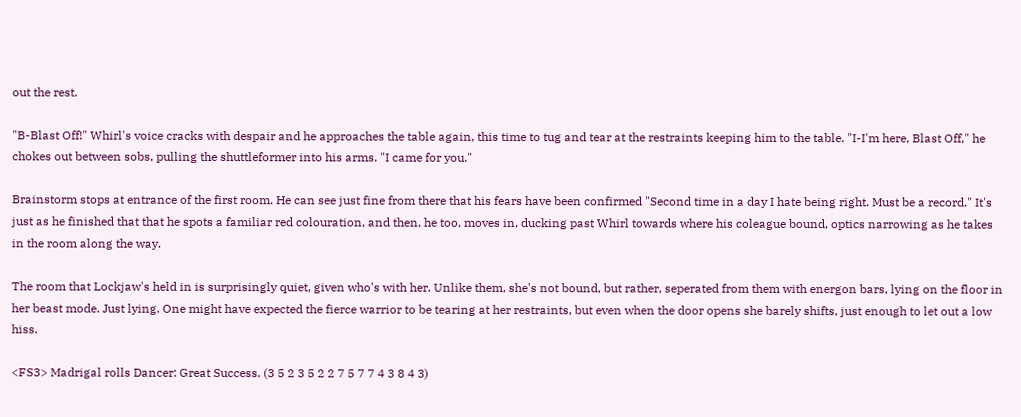out the rest.

"B-Blast Off!" Whirl's voice cracks with despair and he approaches the table again, this time to tug and tear at the restraints keeping him to the table. "I-I'm here, Blast Off," he chokes out between sobs, pulling the shuttleformer into his arms. "I came for you."

Brainstorm stops at entrance of the first room. He can see just fine from there that his fears have been confirmed "Second time in a day I hate being right. Must be a record." It's just as he finished that that he spots a familiar red colouration, and then, he too, moves in, ducking past Whirl towards where his coleague bound, optics narrowing as he takes in the room along the way.

The room that Lockjaw's held in is surprisingly quiet, given who's with her. Unlike them, she's not bound, but rather, seperated from them with energon bars, lying on the floor in her beast mode. Just lying. One might have expected the fierce warrior to be tearing at her restraints, but even when the door opens she barely shifts, just enough to let out a low hiss.

<FS3> Madrigal rolls Dancer: Great Success. (3 5 2 3 5 2 2 7 5 7 7 4 3 8 4 3)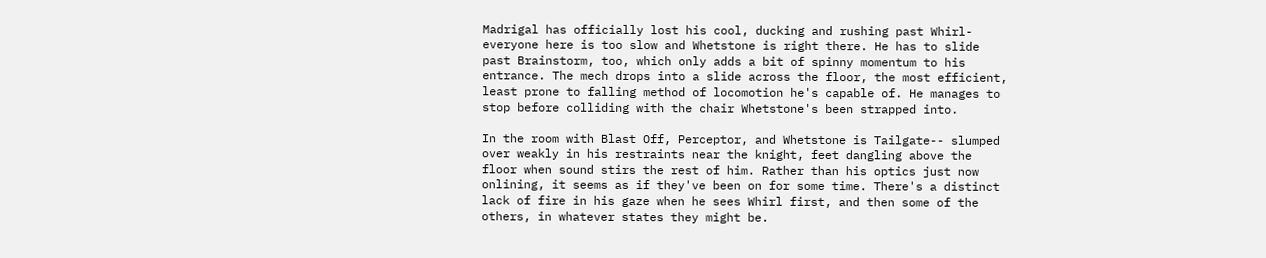Madrigal has officially lost his cool, ducking and rushing past Whirl- everyone here is too slow and Whetstone is right there. He has to slide past Brainstorm, too, which only adds a bit of spinny momentum to his entrance. The mech drops into a slide across the floor, the most efficient, least prone to falling method of locomotion he's capable of. He manages to stop before colliding with the chair Whetstone's been strapped into.

In the room with Blast Off, Perceptor, and Whetstone is Tailgate-- slumped over weakly in his restraints near the knight, feet dangling above the floor when sound stirs the rest of him. Rather than his optics just now onlining, it seems as if they've been on for some time. There's a distinct lack of fire in his gaze when he sees Whirl first, and then some of the others, in whatever states they might be.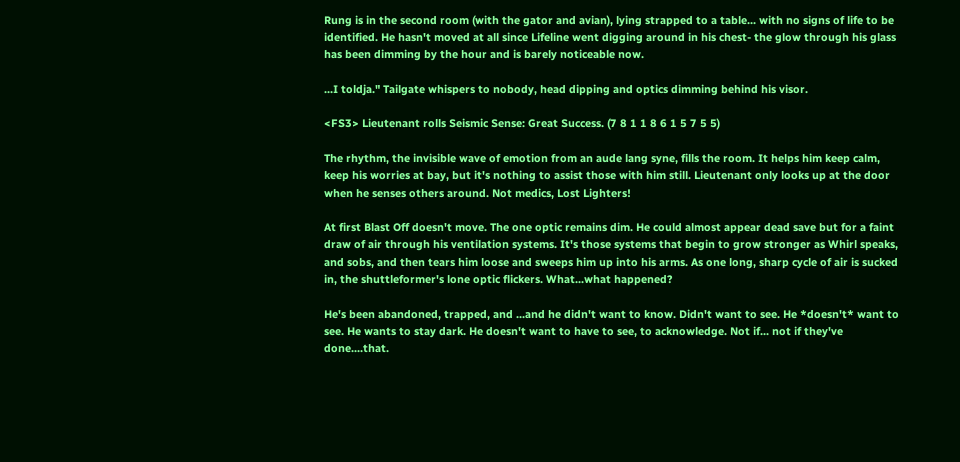Rung is in the second room (with the gator and avian), lying strapped to a table... with no signs of life to be identified. He hasn't moved at all since Lifeline went digging around in his chest- the glow through his glass has been dimming by the hour and is barely noticeable now.

...I toldja." Tailgate whispers to nobody, head dipping and optics dimming behind his visor.

<FS3> Lieutenant rolls Seismic Sense: Great Success. (7 8 1 1 8 6 1 5 7 5 5)

The rhythm, the invisible wave of emotion from an aude lang syne, fills the room. It helps him keep calm, keep his worries at bay, but it's nothing to assist those with him still. Lieutenant only looks up at the door when he senses others around. Not medics, Lost Lighters!

At first Blast Off doesn't move. The one optic remains dim. He could almost appear dead save but for a faint draw of air through his ventilation systems. It's those systems that begin to grow stronger as Whirl speaks, and sobs, and then tears him loose and sweeps him up into his arms. As one long, sharp cycle of air is sucked in, the shuttleformer's lone optic flickers. What...what happened?

He's been abandoned, trapped, and ...and he didn't want to know. Didn't want to see. He *doesn't* want to see. He wants to stay dark. He doesn't want to have to see, to acknowledge. Not if... not if they've done....that.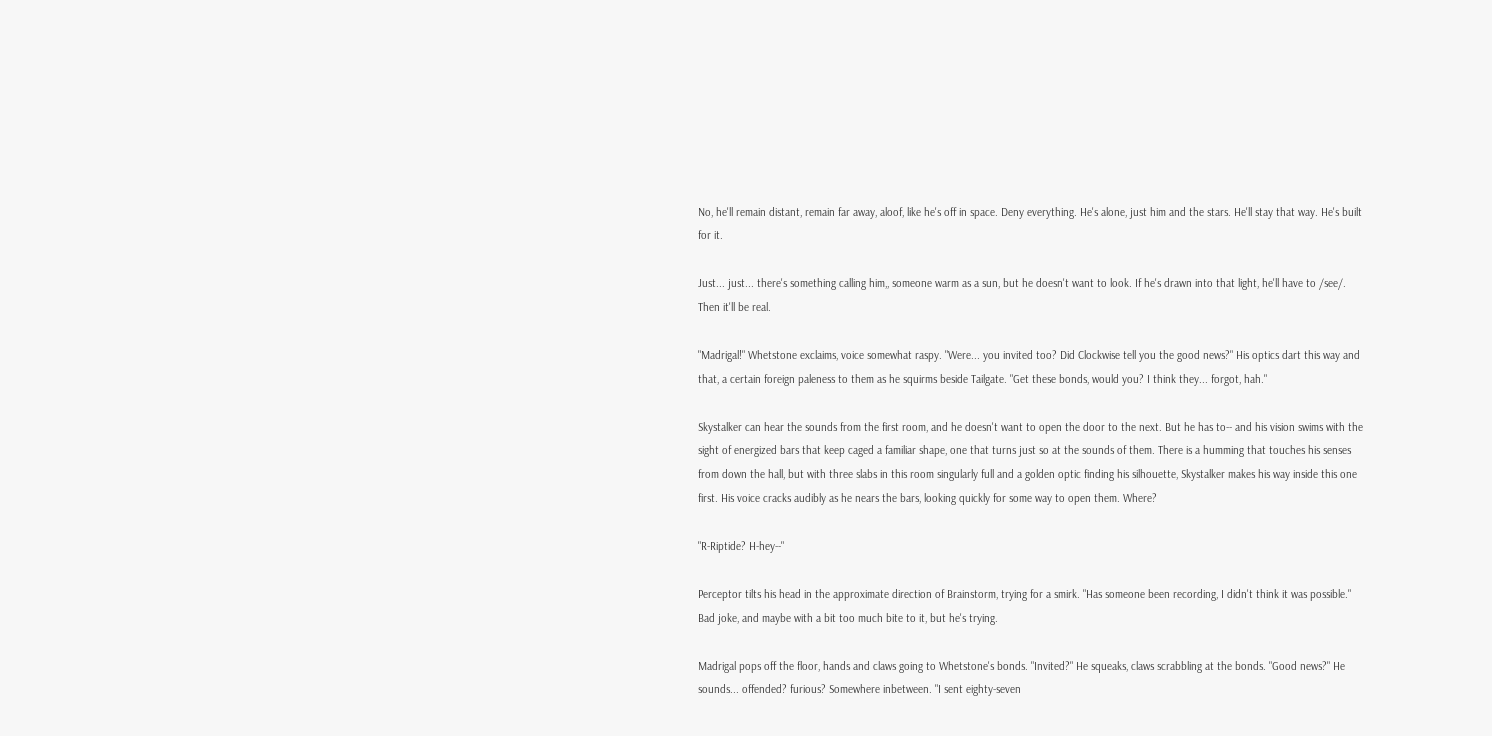No, he'll remain distant, remain far away, aloof, like he's off in space. Deny everything. He's alone, just him and the stars. He'll stay that way. He's built for it.

Just... just... there's something calling him,, someone warm as a sun, but he doesn't want to look. If he's drawn into that light, he'll have to /see/. Then it'll be real.

"Madrigal!" Whetstone exclaims, voice somewhat raspy. "Were... you invited too? Did Clockwise tell you the good news?" His optics dart this way and that, a certain foreign paleness to them as he squirms beside Tailgate. "Get these bonds, would you? I think they... forgot, hah."

Skystalker can hear the sounds from the first room, and he doesn't want to open the door to the next. But he has to-- and his vision swims with the sight of energized bars that keep caged a familiar shape, one that turns just so at the sounds of them. There is a humming that touches his senses from down the hall, but with three slabs in this room singularly full and a golden optic finding his silhouette, Skystalker makes his way inside this one first. His voice cracks audibly as he nears the bars, looking quickly for some way to open them. Where?

"R-Riptide? H-hey--"

Perceptor tilts his head in the approximate direction of Brainstorm, trying for a smirk. "Has someone been recording, I didn't think it was possible." Bad joke, and maybe with a bit too much bite to it, but he's trying.

Madrigal pops off the floor, hands and claws going to Whetstone's bonds. "Invited?" He squeaks, claws scrabbling at the bonds. "Good news?" He sounds... offended? furious? Somewhere inbetween. "I sent eighty-seven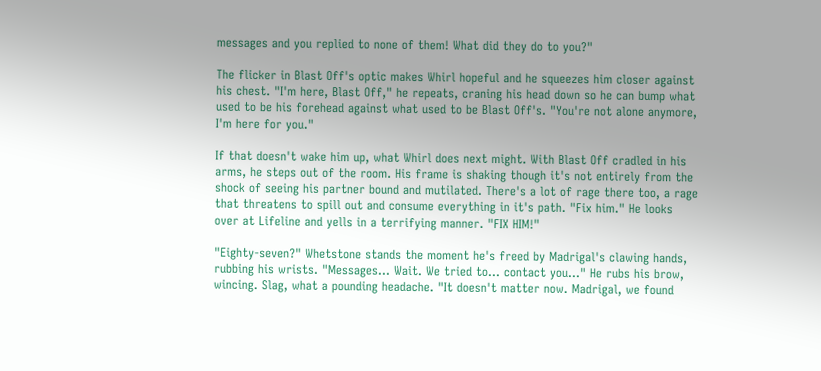messages and you replied to none of them! What did they do to you?"

The flicker in Blast Off's optic makes Whirl hopeful and he squeezes him closer against his chest. "I'm here, Blast Off," he repeats, craning his head down so he can bump what used to be his forehead against what used to be Blast Off's. "You're not alone anymore, I'm here for you."

If that doesn't wake him up, what Whirl does next might. With Blast Off cradled in his arms, he steps out of the room. His frame is shaking though it's not entirely from the shock of seeing his partner bound and mutilated. There's a lot of rage there too, a rage that threatens to spill out and consume everything in it's path. "Fix him." He looks over at Lifeline and yells in a terrifying manner. "FIX HIM!"

"Eighty-seven?" Whetstone stands the moment he's freed by Madrigal's clawing hands, rubbing his wrists. "Messages... Wait. We tried to... contact you..." He rubs his brow, wincing. Slag, what a pounding headache. "It doesn't matter now. Madrigal, we found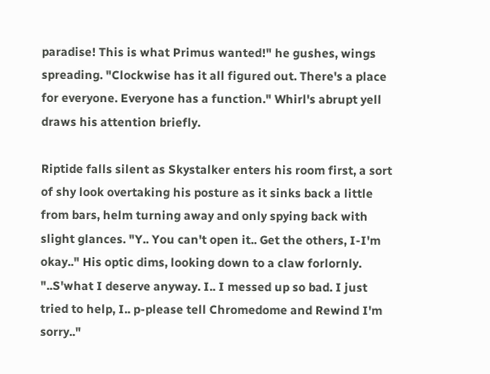paradise! This is what Primus wanted!" he gushes, wings spreading. "Clockwise has it all figured out. There's a place for everyone. Everyone has a function." Whirl's abrupt yell draws his attention briefly.

Riptide falls silent as Skystalker enters his room first, a sort of shy look overtaking his posture as it sinks back a little from bars, helm turning away and only spying back with slight glances. "Y.. You can't open it.. Get the others, I-I'm okay.." His optic dims, looking down to a claw forlornly. "..S'what I deserve anyway. I.. I messed up so bad. I just tried to help, I.. p-please tell Chromedome and Rewind I'm sorry.."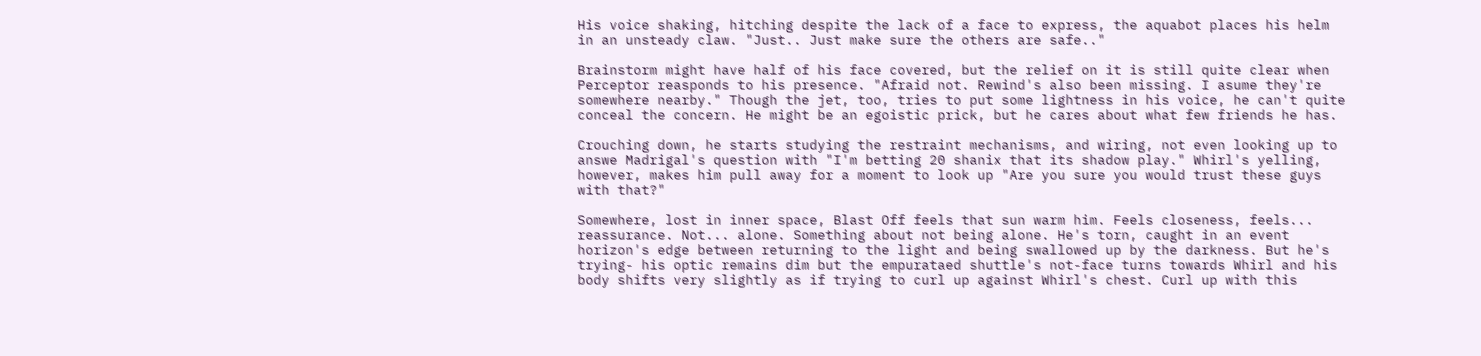His voice shaking, hitching despite the lack of a face to express, the aquabot places his helm in an unsteady claw. "Just.. Just make sure the others are safe.."

Brainstorm might have half of his face covered, but the relief on it is still quite clear when Perceptor reasponds to his presence. "Afraid not. Rewind's also been missing. I asume they're somewhere nearby." Though the jet, too, tries to put some lightness in his voice, he can't quite conceal the concern. He might be an egoistic prick, but he cares about what few friends he has.

Crouching down, he starts studying the restraint mechanisms, and wiring, not even looking up to answe Madrigal's question with "I'm betting 20 shanix that its shadow play." Whirl's yelling, however, makes him pull away for a moment to look up "Are you sure you would trust these guys with that?"

Somewhere, lost in inner space, Blast Off feels that sun warm him. Feels closeness, feels... reassurance. Not... alone. Something about not being alone. He's torn, caught in an event horizon's edge between returning to the light and being swallowed up by the darkness. But he's trying- his optic remains dim but the empurataed shuttle's not-face turns towards Whirl and his body shifts very slightly as if trying to curl up against Whirl's chest. Curl up with this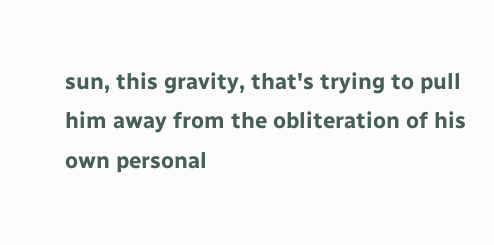sun, this gravity, that's trying to pull him away from the obliteration of his own personal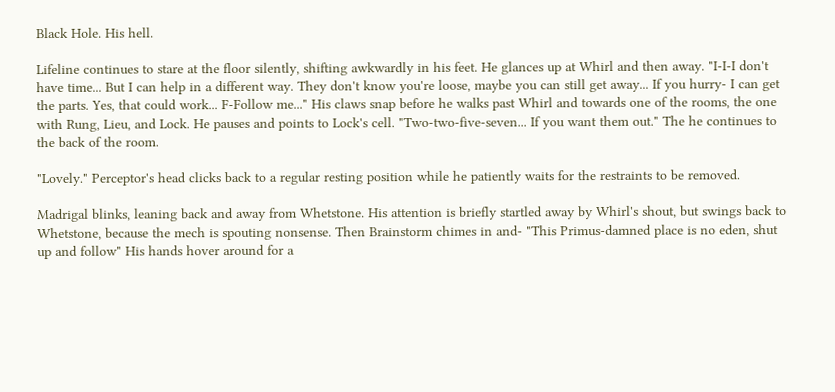Black Hole. His hell.

Lifeline continues to stare at the floor silently, shifting awkwardly in his feet. He glances up at Whirl and then away. "I-I-I don't have time... But I can help in a different way. They don't know you're loose, maybe you can still get away... If you hurry- I can get the parts. Yes, that could work... F-Follow me..." His claws snap before he walks past Whirl and towards one of the rooms, the one with Rung, Lieu, and Lock. He pauses and points to Lock's cell. "Two-two-five-seven... If you want them out." The he continues to the back of the room.

"Lovely." Perceptor's head clicks back to a regular resting position while he patiently waits for the restraints to be removed.

Madrigal blinks, leaning back and away from Whetstone. His attention is briefly startled away by Whirl's shout, but swings back to Whetstone, because the mech is spouting nonsense. Then Brainstorm chimes in and- "This Primus-damned place is no eden, shut up and follow" His hands hover around for a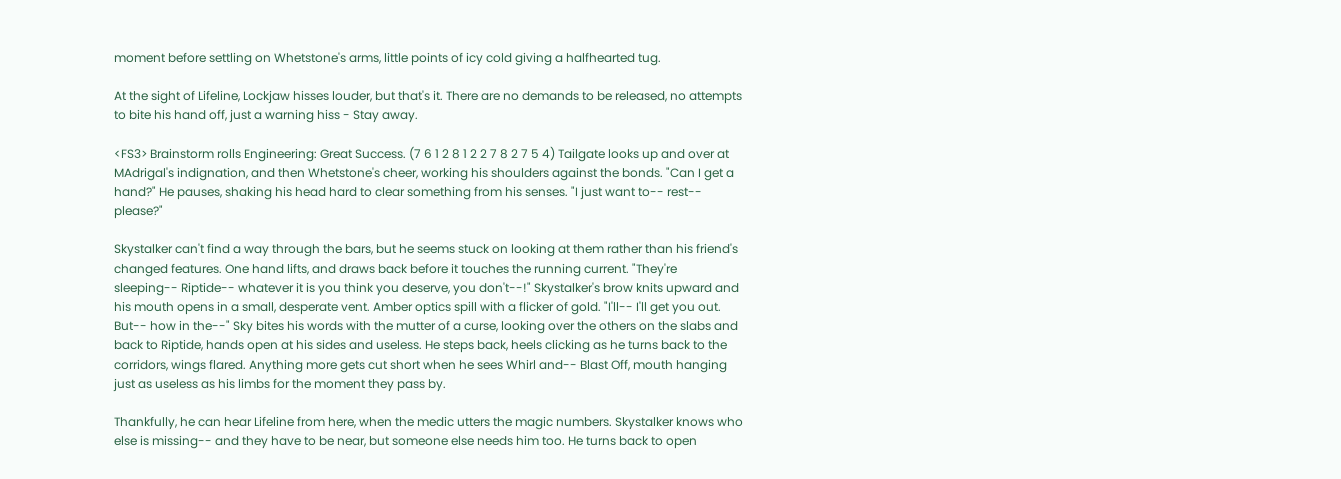moment before settling on Whetstone's arms, little points of icy cold giving a halfhearted tug.

At the sight of Lifeline, Lockjaw hisses louder, but that's it. There are no demands to be released, no attempts to bite his hand off, just a warning hiss - Stay away.

<FS3> Brainstorm rolls Engineering: Great Success. (7 6 1 2 8 1 2 2 7 8 2 7 5 4) Tailgate looks up and over at MAdrigal's indignation, and then Whetstone's cheer, working his shoulders against the bonds. "Can I get a hand?" He pauses, shaking his head hard to clear something from his senses. "I just want to-- rest-- please?"

Skystalker can't find a way through the bars, but he seems stuck on looking at them rather than his friend's changed features. One hand lifts, and draws back before it touches the running current. "They're sleeping-- Riptide-- whatever it is you think you deserve, you don't--!" Skystalker's brow knits upward and his mouth opens in a small, desperate vent. Amber optics spill with a flicker of gold. "I'll-- I'll get you out. But-- how in the--" Sky bites his words with the mutter of a curse, looking over the others on the slabs and back to Riptide, hands open at his sides and useless. He steps back, heels clicking as he turns back to the corridors, wings flared. Anything more gets cut short when he sees Whirl and-- Blast Off, mouth hanging just as useless as his limbs for the moment they pass by.

Thankfully, he can hear Lifeline from here, when the medic utters the magic numbers. Skystalker knows who else is missing-- and they have to be near, but someone else needs him too. He turns back to open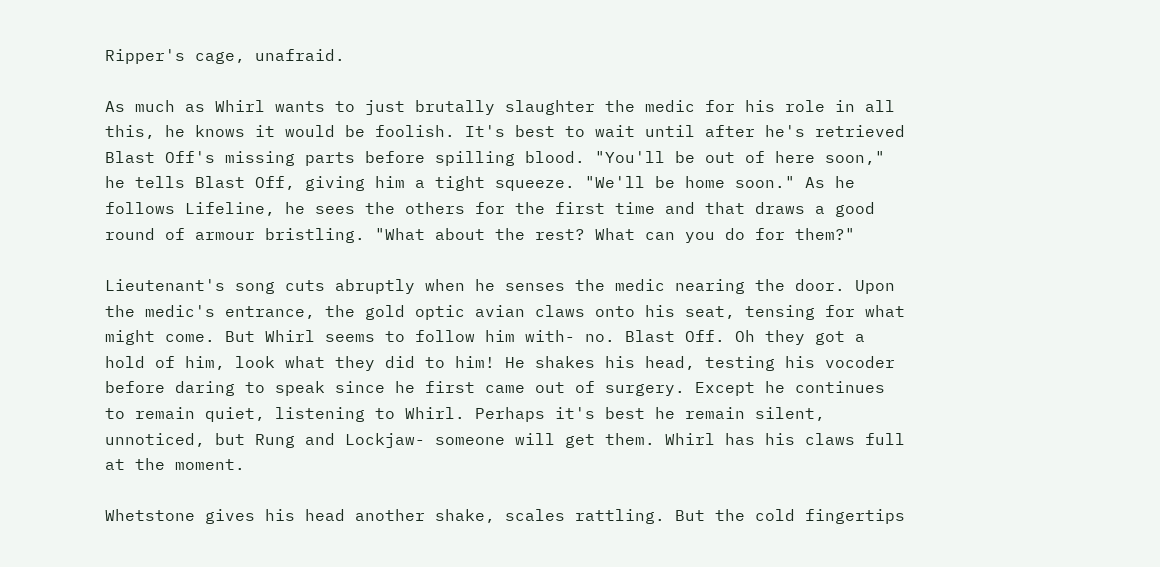Ripper's cage, unafraid.

As much as Whirl wants to just brutally slaughter the medic for his role in all this, he knows it would be foolish. It's best to wait until after he's retrieved Blast Off's missing parts before spilling blood. "You'll be out of here soon," he tells Blast Off, giving him a tight squeeze. "We'll be home soon." As he follows Lifeline, he sees the others for the first time and that draws a good round of armour bristling. "What about the rest? What can you do for them?"

Lieutenant's song cuts abruptly when he senses the medic nearing the door. Upon the medic's entrance, the gold optic avian claws onto his seat, tensing for what might come. But Whirl seems to follow him with- no. Blast Off. Oh they got a hold of him, look what they did to him! He shakes his head, testing his vocoder before daring to speak since he first came out of surgery. Except he continues to remain quiet, listening to Whirl. Perhaps it's best he remain silent, unnoticed, but Rung and Lockjaw- someone will get them. Whirl has his claws full at the moment.

Whetstone gives his head another shake, scales rattling. But the cold fingertips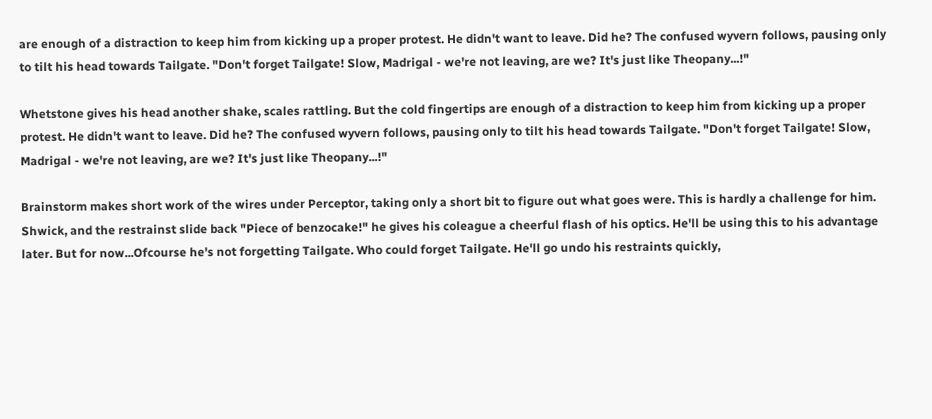are enough of a distraction to keep him from kicking up a proper protest. He didn't want to leave. Did he? The confused wyvern follows, pausing only to tilt his head towards Tailgate. "Don't forget Tailgate! Slow, Madrigal - we're not leaving, are we? It's just like Theopany...!"

Whetstone gives his head another shake, scales rattling. But the cold fingertips are enough of a distraction to keep him from kicking up a proper protest. He didn't want to leave. Did he? The confused wyvern follows, pausing only to tilt his head towards Tailgate. "Don't forget Tailgate! Slow, Madrigal - we're not leaving, are we? It's just like Theopany...!"

Brainstorm makes short work of the wires under Perceptor, taking only a short bit to figure out what goes were. This is hardly a challenge for him. Shwick, and the restrainst slide back "Piece of benzocake!" he gives his coleague a cheerful flash of his optics. He'll be using this to his advantage later. But for now...Ofcourse he's not forgetting Tailgate. Who could forget Tailgate. He'll go undo his restraints quickly,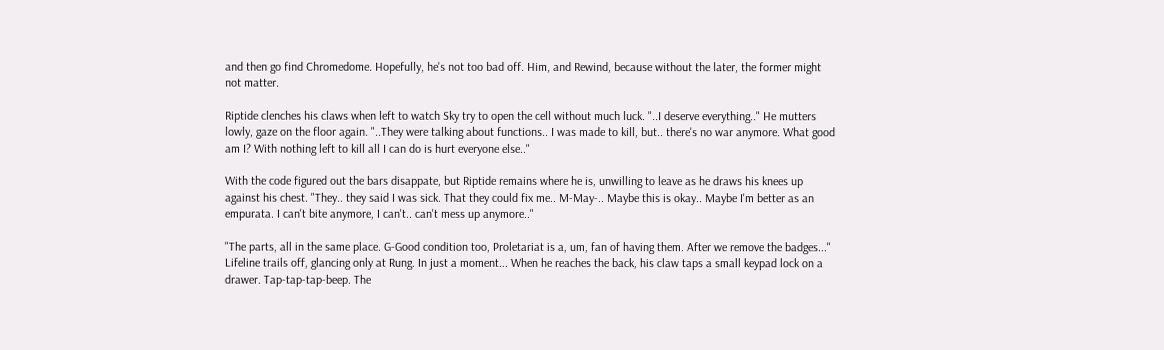and then go find Chromedome. Hopefully, he's not too bad off. Him, and Rewind, because without the later, the former might not matter.

Riptide clenches his claws when left to watch Sky try to open the cell without much luck. "..I deserve everything.." He mutters lowly, gaze on the floor again. "..They were talking about functions.. I was made to kill, but.. there's no war anymore. What good am I? With nothing left to kill all I can do is hurt everyone else.."

With the code figured out the bars disappate, but Riptide remains where he is, unwilling to leave as he draws his knees up against his chest. "They.. they said I was sick. That they could fix me.. M-May-.. Maybe this is okay.. Maybe I'm better as an empurata. I can't bite anymore, I can't.. can't mess up anymore.."

"The parts, all in the same place. G-Good condition too, Proletariat is a, um, fan of having them. After we remove the badges..." Lifeline trails off, glancing only at Rung. In just a moment... When he reaches the back, his claw taps a small keypad lock on a drawer. Tap-tap-tap-beep. The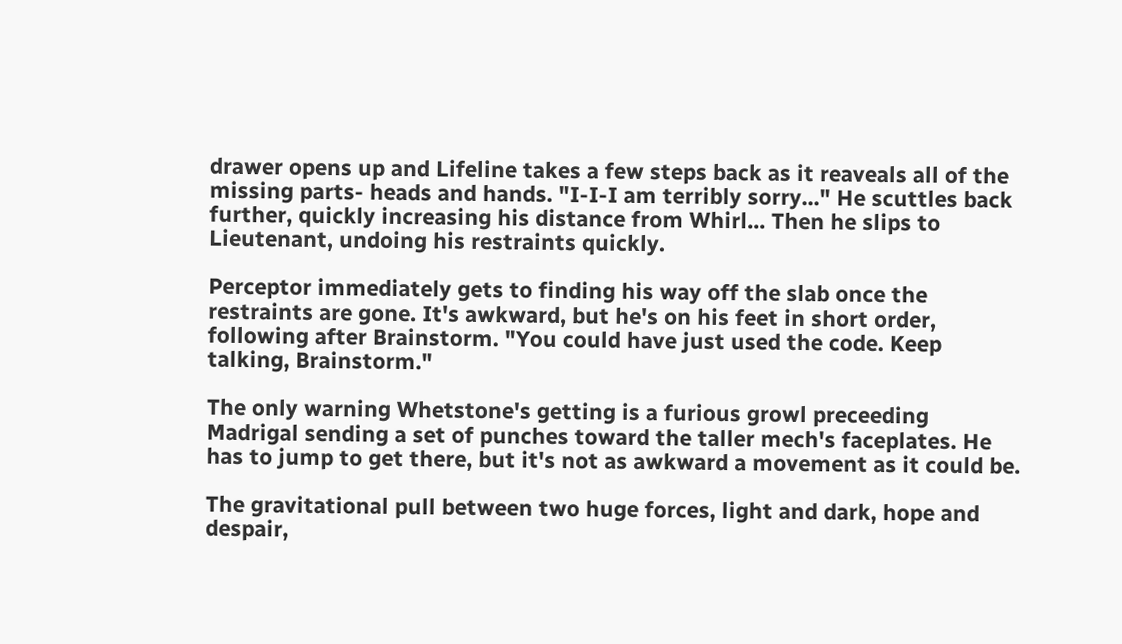drawer opens up and Lifeline takes a few steps back as it reaveals all of the missing parts- heads and hands. "I-I-I am terribly sorry..." He scuttles back further, quickly increasing his distance from Whirl... Then he slips to Lieutenant, undoing his restraints quickly.

Perceptor immediately gets to finding his way off the slab once the restraints are gone. It's awkward, but he's on his feet in short order, following after Brainstorm. "You could have just used the code. Keep talking, Brainstorm."

The only warning Whetstone's getting is a furious growl preceeding Madrigal sending a set of punches toward the taller mech's faceplates. He has to jump to get there, but it's not as awkward a movement as it could be.

The gravitational pull between two huge forces, light and dark, hope and despair,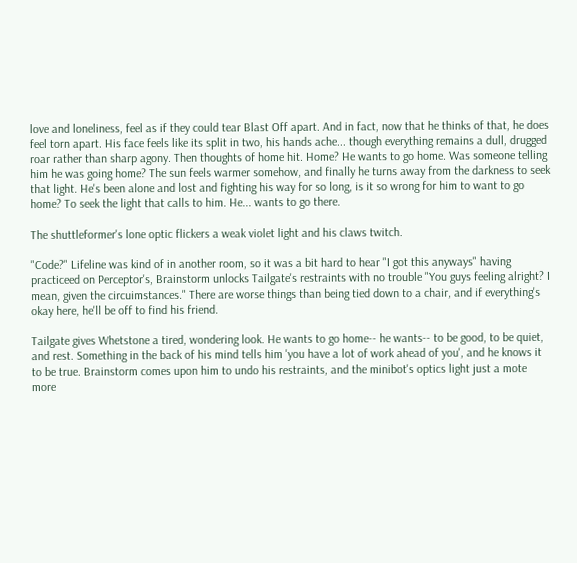love and loneliness, feel as if they could tear Blast Off apart. And in fact, now that he thinks of that, he does feel torn apart. His face feels like its split in two, his hands ache... though everything remains a dull, drugged roar rather than sharp agony. Then thoughts of home hit. Home? He wants to go home. Was someone telling him he was going home? The sun feels warmer somehow, and finally he turns away from the darkness to seek that light. He's been alone and lost and fighting his way for so long, is it so wrong for him to want to go home? To seek the light that calls to him. He... wants to go there.

The shuttleformer's lone optic flickers a weak violet light and his claws twitch.

"Code?" Lifeline was kind of in another room, so it was a bit hard to hear "I got this anyways" having practiceed on Perceptor's, Brainstorm unlocks Tailgate's restraints with no trouble "You guys feeling alright? I mean, given the circuimstances." There are worse things than being tied down to a chair, and if everything's okay here, he'll be off to find his friend.

Tailgate gives Whetstone a tired, wondering look. He wants to go home-- he wants-- to be good, to be quiet, and rest. Something in the back of his mind tells him 'you have a lot of work ahead of you', and he knows it to be true. Brainstorm comes upon him to undo his restraints, and the minibot's optics light just a mote more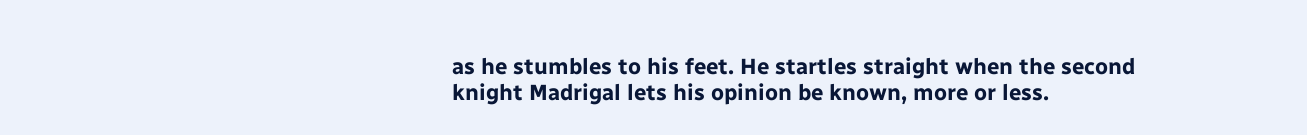as he stumbles to his feet. He startles straight when the second knight Madrigal lets his opinion be known, more or less.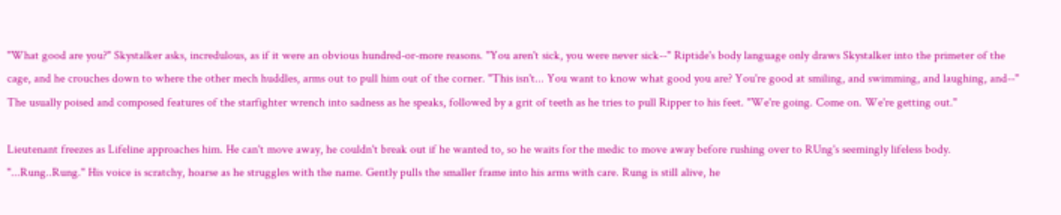"What good are you?" Skystalker asks, incredulous, as if it were an obvious hundred-or-more reasons. "You aren't sick, you were never sick--" Riptide's body language only draws Skystalker into the primeter of the cage, and he crouches down to where the other mech huddles, arms out to pull him out of the corner. "This isn't... You want to know what good you are? You're good at smiling, and swimming, and laughing, and--" The usually poised and composed features of the starfighter wrench into sadness as he speaks, followed by a grit of teeth as he tries to pull Ripper to his feet. "We're going. Come on. We're getting out."

Lieutenant freezes as Lifeline approaches him. He can't move away, he couldn't break out if he wanted to, so he waits for the medic to move away before rushing over to RUng's seemingly lifeless body. "...Rung..Rung." His voice is scratchy, hoarse as he struggles with the name. Gently pulls the smaller frame into his arms with care. Rung is still alive, he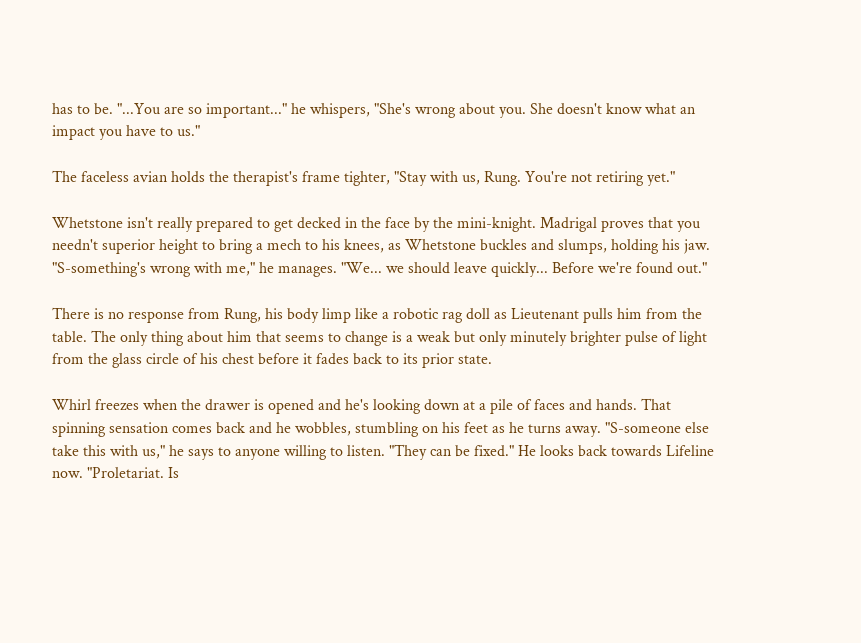has to be. "...You are so important..." he whispers, "She's wrong about you. She doesn't know what an impact you have to us."

The faceless avian holds the therapist's frame tighter, "Stay with us, Rung. You're not retiring yet."

Whetstone isn't really prepared to get decked in the face by the mini-knight. Madrigal proves that you needn't superior height to bring a mech to his knees, as Whetstone buckles and slumps, holding his jaw. "S-something's wrong with me," he manages. "We... we should leave quickly... Before we're found out."

There is no response from Rung, his body limp like a robotic rag doll as Lieutenant pulls him from the table. The only thing about him that seems to change is a weak but only minutely brighter pulse of light from the glass circle of his chest before it fades back to its prior state.

Whirl freezes when the drawer is opened and he's looking down at a pile of faces and hands. That spinning sensation comes back and he wobbles, stumbling on his feet as he turns away. "S-someone else take this with us," he says to anyone willing to listen. "They can be fixed." He looks back towards Lifeline now. "Proletariat. Is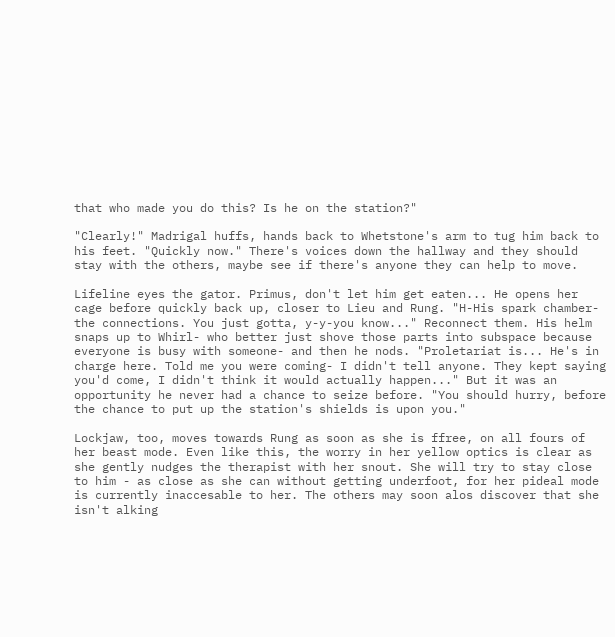that who made you do this? Is he on the station?"

"Clearly!" Madrigal huffs, hands back to Whetstone's arm to tug him back to his feet. "Quickly now." There's voices down the hallway and they should stay with the others, maybe see if there's anyone they can help to move.

Lifeline eyes the gator. Primus, don't let him get eaten... He opens her cage before quickly back up, closer to Lieu and Rung. "H-His spark chamber- the connections. You just gotta, y-y-you know..." Reconnect them. His helm snaps up to Whirl- who better just shove those parts into subspace because everyone is busy with someone- and then he nods. "Proletariat is... He's in charge here. Told me you were coming- I didn't tell anyone. They kept saying you'd come, I didn't think it would actually happen..." But it was an opportunity he never had a chance to seize before. "You should hurry, before the chance to put up the station's shields is upon you."

Lockjaw, too, moves towards Rung as soon as she is ffree, on all fours of her beast mode. Even like this, the worry in her yellow optics is clear as she gently nudges the therapist with her snout. She will try to stay close to him - as close as she can without getting underfoot, for her pideal mode is currently inaccesable to her. The others may soon alos discover that she isn't alking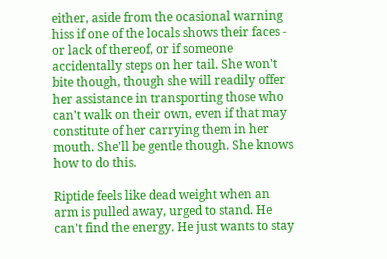either, aside from the ocasional warning hiss if one of the locals shows their faces - or lack of thereof, or if someone accidentally steps on her tail. She won't bite though, though she will readily offer her assistance in transporting those who can't walk on their own, even if that may constitute of her carrying them in her mouth. She'll be gentle though. She knows how to do this.

Riptide feels like dead weight when an arm is pulled away, urged to stand. He can't find the energy. He just wants to stay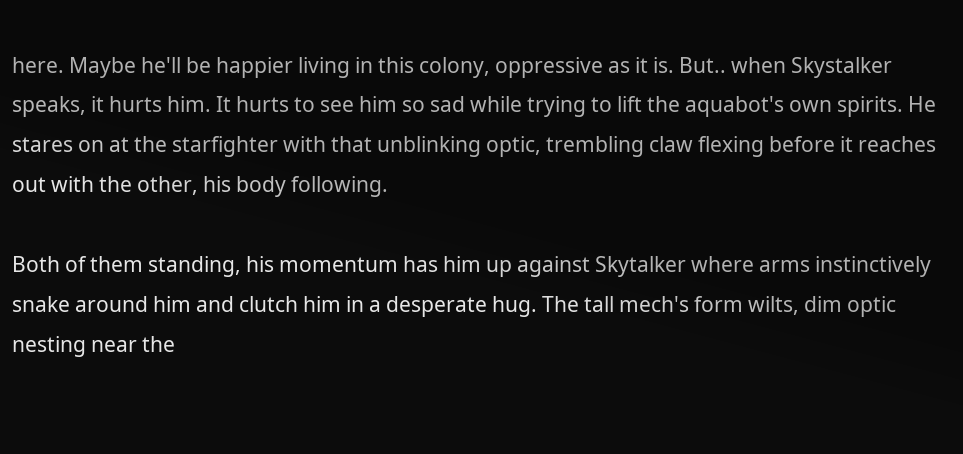here. Maybe he'll be happier living in this colony, oppressive as it is. But.. when Skystalker speaks, it hurts him. It hurts to see him so sad while trying to lift the aquabot's own spirits. He stares on at the starfighter with that unblinking optic, trembling claw flexing before it reaches out with the other, his body following.

Both of them standing, his momentum has him up against Skytalker where arms instinctively snake around him and clutch him in a desperate hug. The tall mech's form wilts, dim optic nesting near the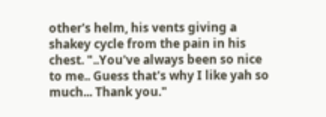other's helm, his vents giving a shakey cycle from the pain in his chest. "..You've always been so nice to me.. Guess that's why I like yah so much... Thank you."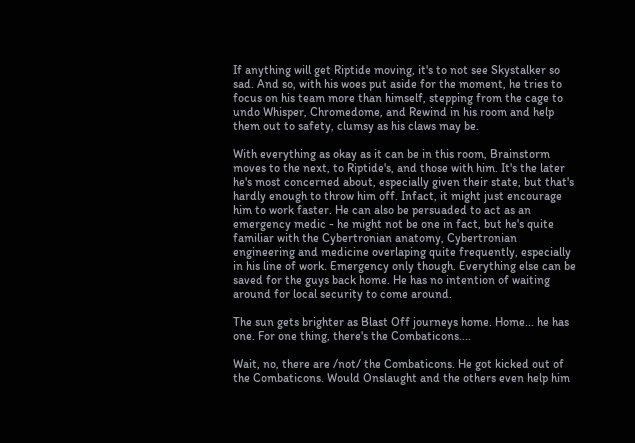If anything will get Riptide moving, it's to not see Skystalker so sad. And so, with his woes put aside for the moment, he tries to focus on his team more than himself, stepping from the cage to undo Whisper, Chromedome, and Rewind in his room and help them out to safety, clumsy as his claws may be.

With everything as okay as it can be in this room, Brainstorm moves to the next, to Riptide's, and those with him. It's the later he's most concerned about, especially given their state, but that's hardly enough to throw him off. Infact, it might just encourage him to work faster. He can also be persuaded to act as an emergency medic - he might not be one in fact, but he's quite familiar with the Cybertronian anatomy, Cybertronian engineering and medicine overlaping quite frequently, especially in his line of work. Emergency only though. Everything else can be saved for the guys back home. He has no intention of waiting around for local security to come around.

The sun gets brighter as Blast Off journeys home. Home... he has one. For one thing, there's the Combaticons....

Wait, no, there are /not/ the Combaticons. He got kicked out of the Combaticons. Would Onslaught and the others even help him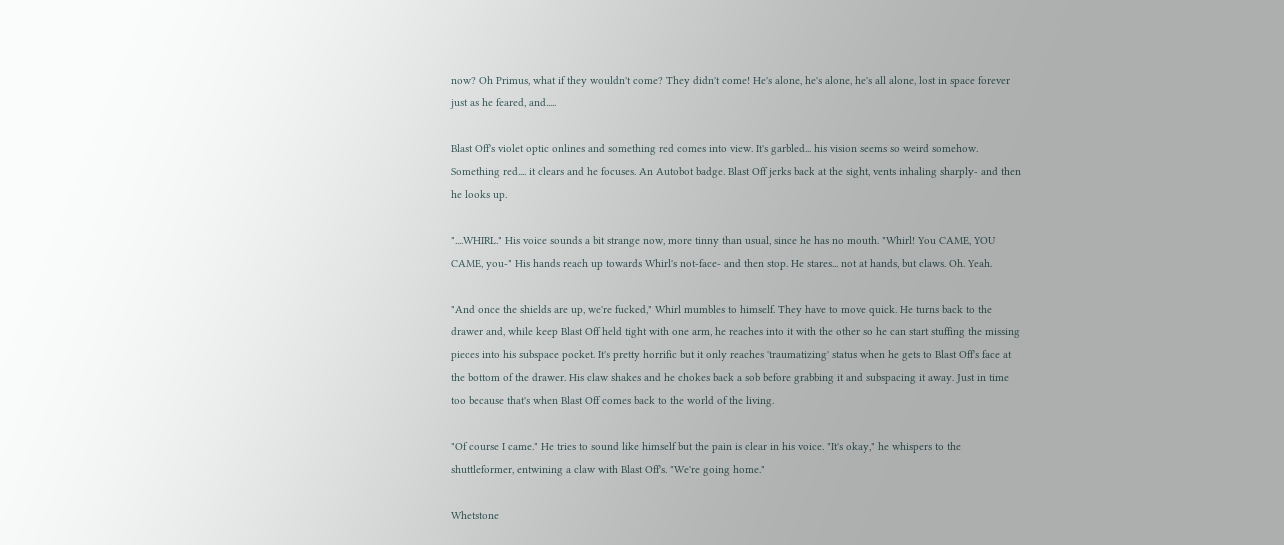now? Oh Primus, what if they wouldn't come? They didn't come! He's alone, he's alone, he's all alone, lost in space forever just as he feared, and.....

Blast Off's violet optic onlines and something red comes into view. It's garbled... his vision seems so weird somehow. Something red.... it clears and he focuses. An Autobot badge. Blast Off jerks back at the sight, vents inhaling sharply- and then he looks up.

"....WHIRL." His voice sounds a bit strange now, more tinny than usual, since he has no mouth. "Whirl! You CAME, YOU CAME, you-" His hands reach up towards Whirl's not-face- and then stop. He stares... not at hands, but claws. Oh. Yeah.

"And once the shields are up, we're fucked," Whirl mumbles to himself. They have to move quick. He turns back to the drawer and, while keep Blast Off held tight with one arm, he reaches into it with the other so he can start stuffing the missing pieces into his subspace pocket. It's pretty horrific but it only reaches 'traumatizing' status when he gets to Blast Off's face at the bottom of the drawer. His claw shakes and he chokes back a sob before grabbing it and subspacing it away. Just in time too because that's when Blast Off comes back to the world of the living.

"Of course I came." He tries to sound like himself but the pain is clear in his voice. "It's okay," he whispers to the shuttleformer, entwining a claw with Blast Off's. "We're going home."

Whetstone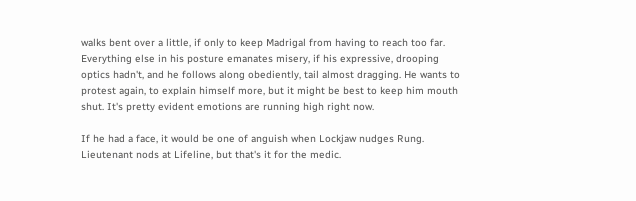walks bent over a little, if only to keep Madrigal from having to reach too far. Everything else in his posture emanates misery, if his expressive, drooping optics hadn't, and he follows along obediently, tail almost dragging. He wants to protest again, to explain himself more, but it might be best to keep him mouth shut. It's pretty evident emotions are running high right now.

If he had a face, it would be one of anguish when Lockjaw nudges Rung. Lieutenant nods at Lifeline, but that's it for the medic.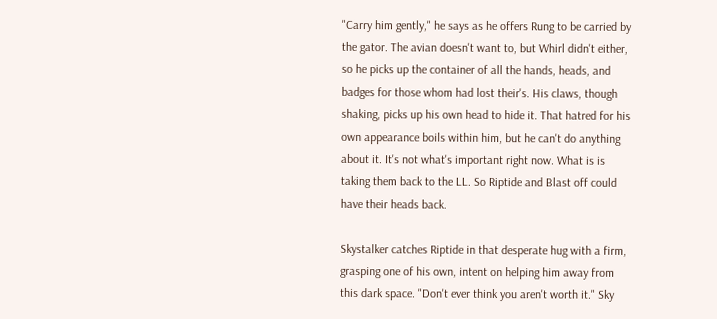"Carry him gently," he says as he offers Rung to be carried by the gator. The avian doesn't want to, but Whirl didn't either, so he picks up the container of all the hands, heads, and badges for those whom had lost their's. His claws, though shaking, picks up his own head to hide it. That hatred for his own appearance boils within him, but he can't do anything about it. It's not what's important right now. What is is taking them back to the LL. So Riptide and Blast off could have their heads back.

Skystalker catches Riptide in that desperate hug with a firm, grasping one of his own, intent on helping him away from this dark space. "Don't ever think you aren't worth it." Sky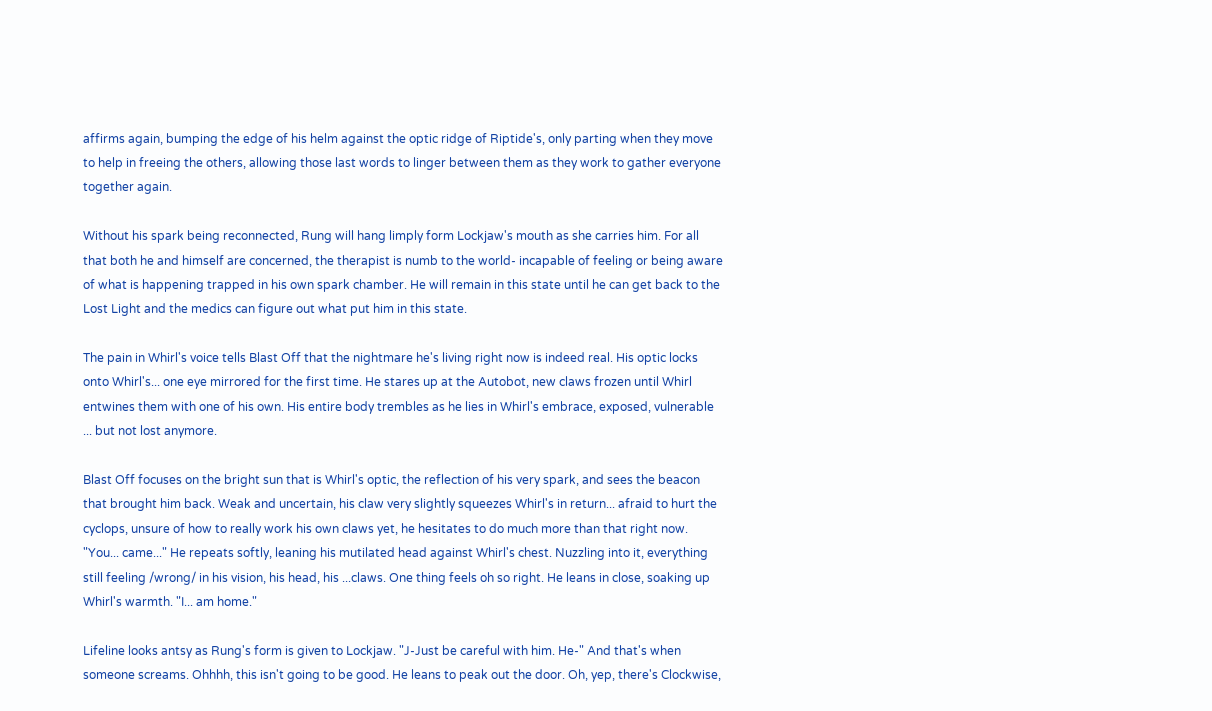affirms again, bumping the edge of his helm against the optic ridge of Riptide's, only parting when they move to help in freeing the others, allowing those last words to linger between them as they work to gather everyone together again.

Without his spark being reconnected, Rung will hang limply form Lockjaw's mouth as she carries him. For all that both he and himself are concerned, the therapist is numb to the world- incapable of feeling or being aware of what is happening trapped in his own spark chamber. He will remain in this state until he can get back to the Lost Light and the medics can figure out what put him in this state.

The pain in Whirl's voice tells Blast Off that the nightmare he's living right now is indeed real. His optic locks onto Whirl's... one eye mirrored for the first time. He stares up at the Autobot, new claws frozen until Whirl entwines them with one of his own. His entire body trembles as he lies in Whirl's embrace, exposed, vulnerable ... but not lost anymore.

Blast Off focuses on the bright sun that is Whirl's optic, the reflection of his very spark, and sees the beacon that brought him back. Weak and uncertain, his claw very slightly squeezes Whirl's in return... afraid to hurt the cyclops, unsure of how to really work his own claws yet, he hesitates to do much more than that right now. "You... came..." He repeats softly, leaning his mutilated head against Whirl's chest. Nuzzling into it, everything still feeling /wrong/ in his vision, his head, his ...claws. One thing feels oh so right. He leans in close, soaking up Whirl's warmth. "I... am home."

Lifeline looks antsy as Rung's form is given to Lockjaw. "J-Just be careful with him. He-" And that's when someone screams. Ohhhh, this isn't going to be good. He leans to peak out the door. Oh, yep, there's Clockwise,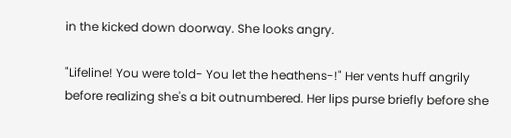in the kicked down doorway. She looks angry.

"Lifeline! You were told- You let the heathens-!" Her vents huff angrily before realizing she's a bit outnumbered. Her lips purse briefly before she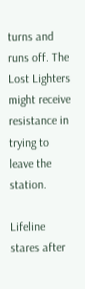turns and runs off. The Lost Lighters might receive resistance in trying to leave the station.

Lifeline stares after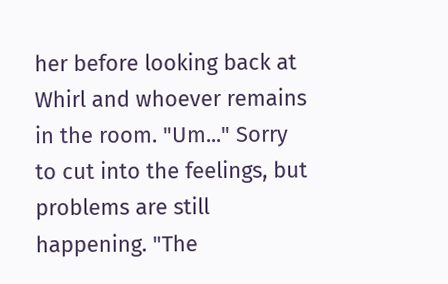her before looking back at Whirl and whoever remains in the room. "Um..." Sorry to cut into the feelings, but problems are still happening. "The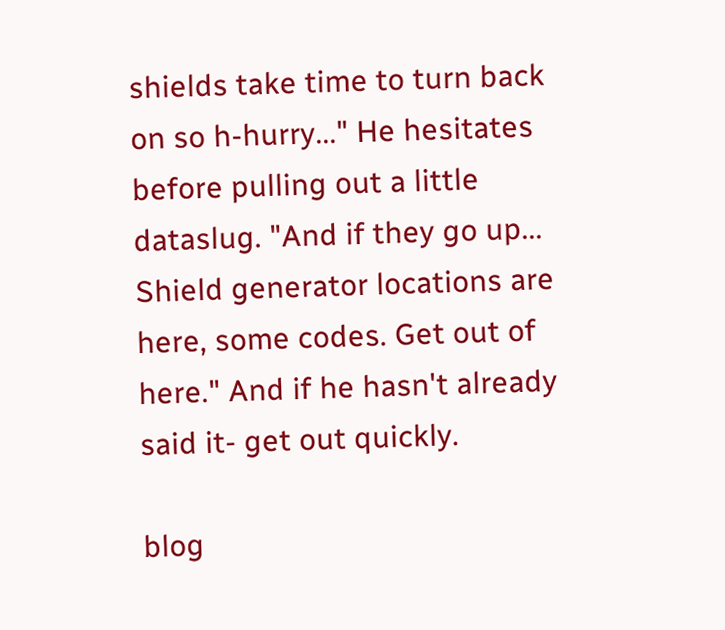shields take time to turn back on so h-hurry..." He hesitates before pulling out a little dataslug. "And if they go up... Shield generator locations are here, some codes. Get out of here." And if he hasn't already said it- get out quickly.

blog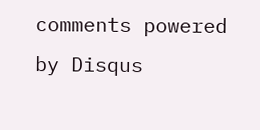comments powered by Disqus